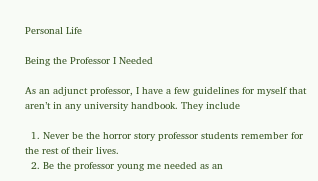Personal Life

Being the Professor I Needed

As an adjunct professor, I have a few guidelines for myself that aren’t in any university handbook. They include

  1. Never be the horror story professor students remember for the rest of their lives.
  2. Be the professor young me needed as an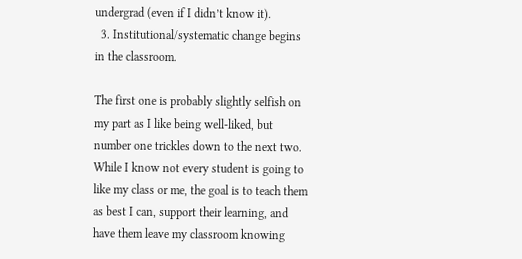undergrad (even if I didn’t know it).
  3. Institutional/systematic change begins in the classroom.

The first one is probably slightly selfish on my part as I like being well-liked, but number one trickles down to the next two. While I know not every student is going to like my class or me, the goal is to teach them as best I can, support their learning, and have them leave my classroom knowing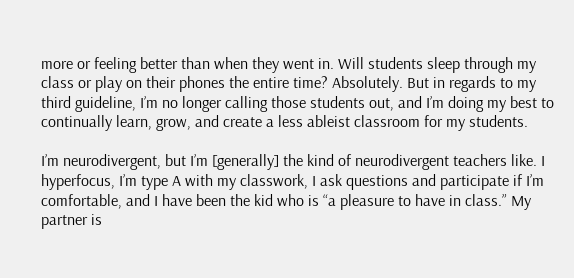more or feeling better than when they went in. Will students sleep through my class or play on their phones the entire time? Absolutely. But in regards to my third guideline, I’m no longer calling those students out, and I’m doing my best to continually learn, grow, and create a less ableist classroom for my students.

I’m neurodivergent, but I’m [generally] the kind of neurodivergent teachers like. I hyperfocus, I’m type A with my classwork, I ask questions and participate if I’m comfortable, and I have been the kid who is “a pleasure to have in class.” My partner is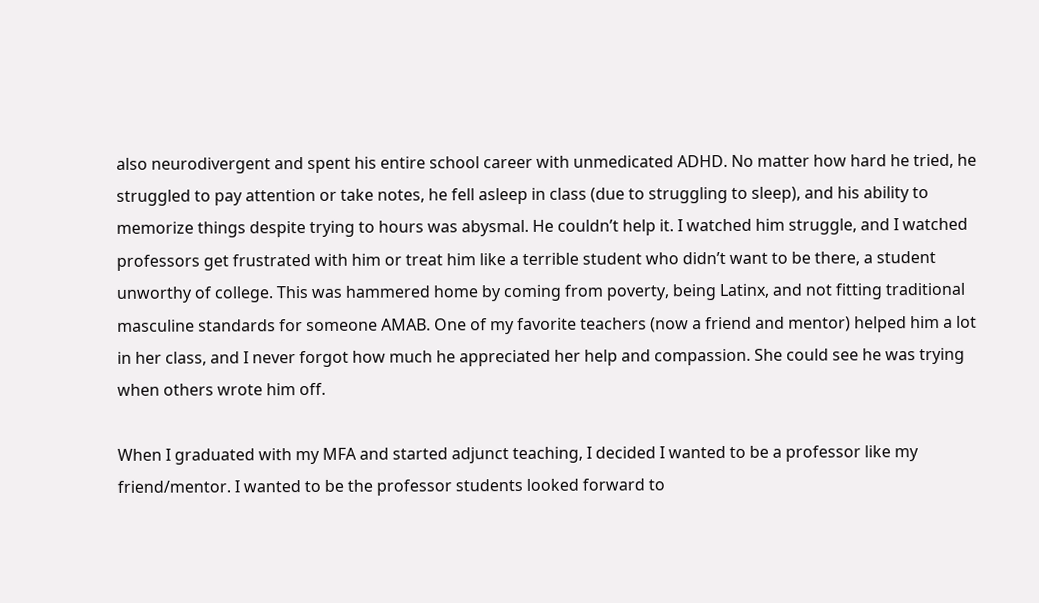also neurodivergent and spent his entire school career with unmedicated ADHD. No matter how hard he tried, he struggled to pay attention or take notes, he fell asleep in class (due to struggling to sleep), and his ability to memorize things despite trying to hours was abysmal. He couldn’t help it. I watched him struggle, and I watched professors get frustrated with him or treat him like a terrible student who didn’t want to be there, a student unworthy of college. This was hammered home by coming from poverty, being Latinx, and not fitting traditional masculine standards for someone AMAB. One of my favorite teachers (now a friend and mentor) helped him a lot in her class, and I never forgot how much he appreciated her help and compassion. She could see he was trying when others wrote him off.

When I graduated with my MFA and started adjunct teaching, I decided I wanted to be a professor like my friend/mentor. I wanted to be the professor students looked forward to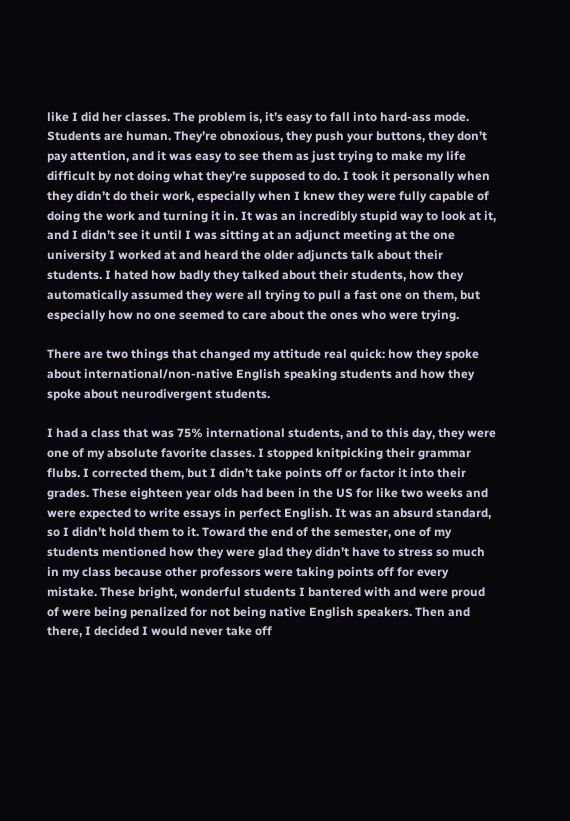like I did her classes. The problem is, it’s easy to fall into hard-ass mode. Students are human. They’re obnoxious, they push your buttons, they don’t pay attention, and it was easy to see them as just trying to make my life difficult by not doing what they’re supposed to do. I took it personally when they didn’t do their work, especially when I knew they were fully capable of doing the work and turning it in. It was an incredibly stupid way to look at it, and I didn’t see it until I was sitting at an adjunct meeting at the one university I worked at and heard the older adjuncts talk about their students. I hated how badly they talked about their students, how they automatically assumed they were all trying to pull a fast one on them, but especially how no one seemed to care about the ones who were trying.

There are two things that changed my attitude real quick: how they spoke about international/non-native English speaking students and how they spoke about neurodivergent students.

I had a class that was 75% international students, and to this day, they were one of my absolute favorite classes. I stopped knitpicking their grammar flubs. I corrected them, but I didn’t take points off or factor it into their grades. These eighteen year olds had been in the US for like two weeks and were expected to write essays in perfect English. It was an absurd standard, so I didn’t hold them to it. Toward the end of the semester, one of my students mentioned how they were glad they didn’t have to stress so much in my class because other professors were taking points off for every mistake. These bright, wonderful students I bantered with and were proud of were being penalized for not being native English speakers. Then and there, I decided I would never take off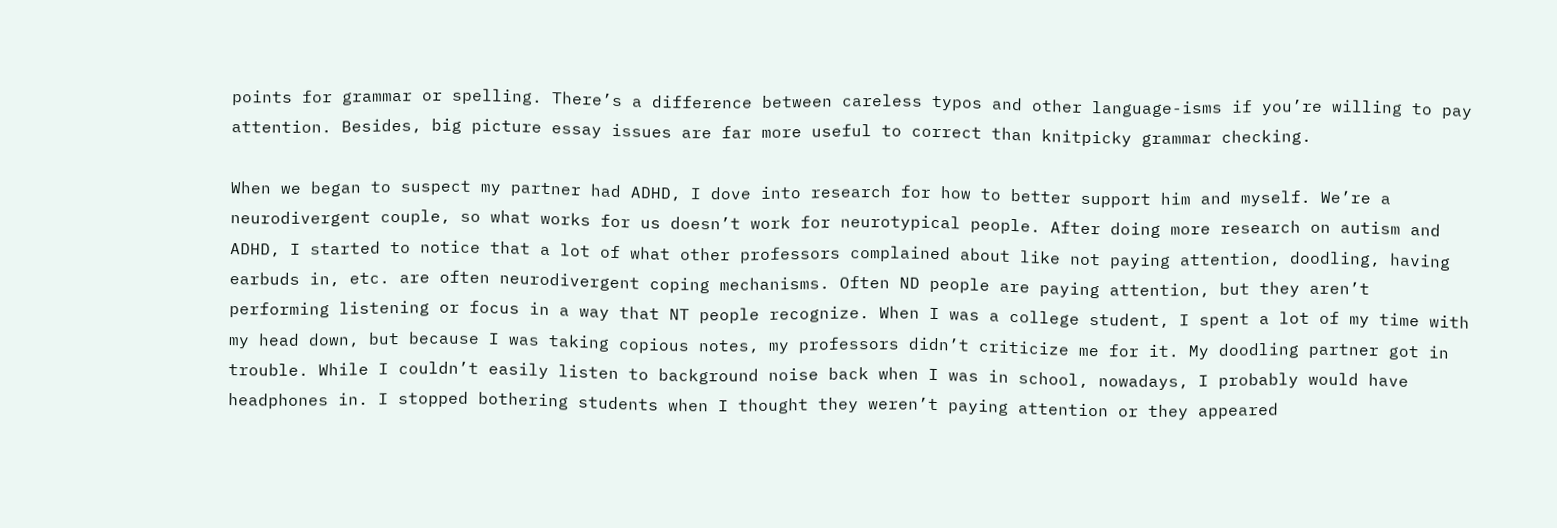points for grammar or spelling. There’s a difference between careless typos and other language-isms if you’re willing to pay attention. Besides, big picture essay issues are far more useful to correct than knitpicky grammar checking.

When we began to suspect my partner had ADHD, I dove into research for how to better support him and myself. We’re a neurodivergent couple, so what works for us doesn’t work for neurotypical people. After doing more research on autism and ADHD, I started to notice that a lot of what other professors complained about like not paying attention, doodling, having earbuds in, etc. are often neurodivergent coping mechanisms. Often ND people are paying attention, but they aren’t performing listening or focus in a way that NT people recognize. When I was a college student, I spent a lot of my time with my head down, but because I was taking copious notes, my professors didn’t criticize me for it. My doodling partner got in trouble. While I couldn’t easily listen to background noise back when I was in school, nowadays, I probably would have headphones in. I stopped bothering students when I thought they weren’t paying attention or they appeared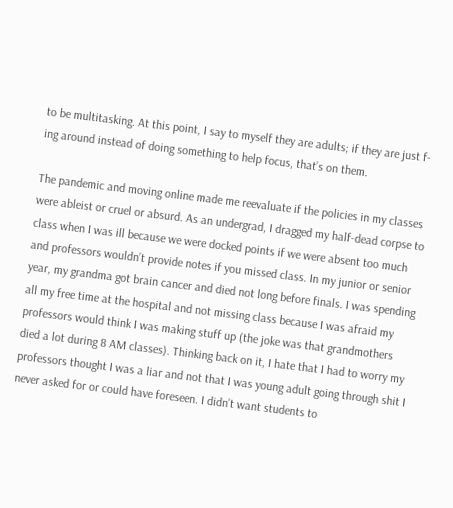to be multitasking. At this point, I say to myself they are adults; if they are just f-ing around instead of doing something to help focus, that’s on them.

The pandemic and moving online made me reevaluate if the policies in my classes were ableist or cruel or absurd. As an undergrad, I dragged my half-dead corpse to class when I was ill because we were docked points if we were absent too much and professors wouldn’t provide notes if you missed class. In my junior or senior year, my grandma got brain cancer and died not long before finals. I was spending all my free time at the hospital and not missing class because I was afraid my professors would think I was making stuff up (the joke was that grandmothers died a lot during 8 AM classes). Thinking back on it, I hate that I had to worry my professors thought I was a liar and not that I was young adult going through shit I never asked for or could have foreseen. I didn’t want students to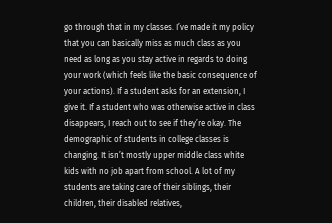go through that in my classes. I’ve made it my policy that you can basically miss as much class as you need as long as you stay active in regards to doing your work (which feels like the basic consequence of your actions). If a student asks for an extension, I give it. If a student who was otherwise active in class disappears, I reach out to see if they’re okay. The demographic of students in college classes is changing. It isn’t mostly upper middle class white kids with no job apart from school. A lot of my students are taking care of their siblings, their children, their disabled relatives,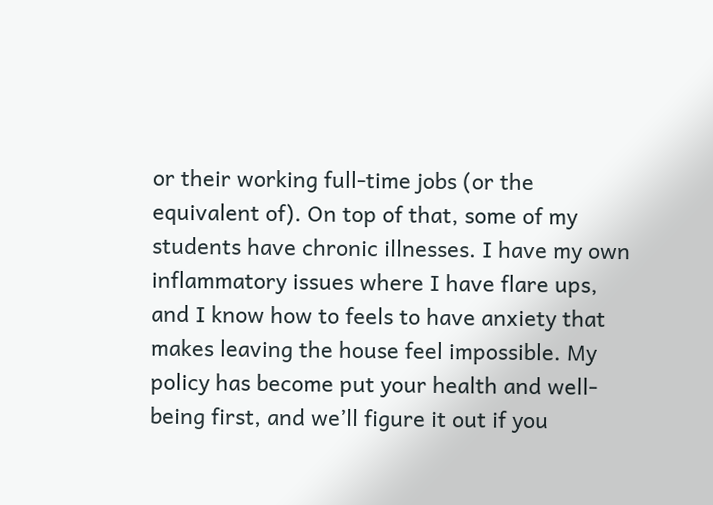or their working full-time jobs (or the equivalent of). On top of that, some of my students have chronic illnesses. I have my own inflammatory issues where I have flare ups, and I know how to feels to have anxiety that makes leaving the house feel impossible. My policy has become put your health and well-being first, and we’ll figure it out if you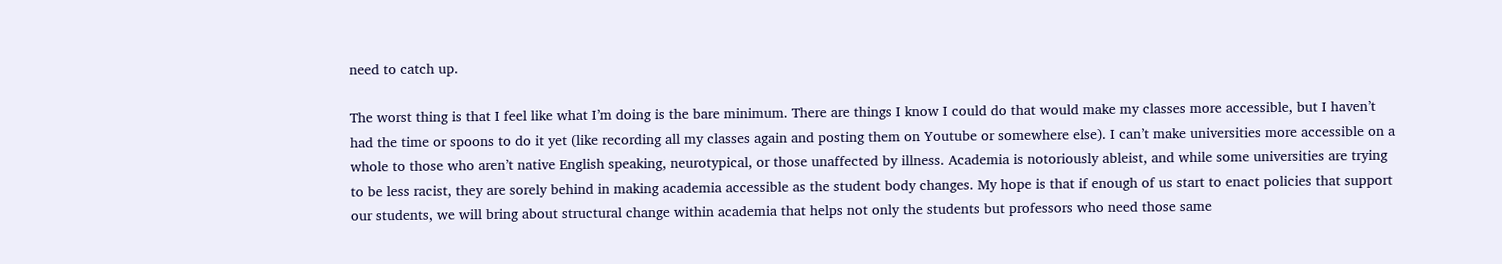need to catch up.

The worst thing is that I feel like what I’m doing is the bare minimum. There are things I know I could do that would make my classes more accessible, but I haven’t had the time or spoons to do it yet (like recording all my classes again and posting them on Youtube or somewhere else). I can’t make universities more accessible on a whole to those who aren’t native English speaking, neurotypical, or those unaffected by illness. Academia is notoriously ableist, and while some universities are trying to be less racist, they are sorely behind in making academia accessible as the student body changes. My hope is that if enough of us start to enact policies that support our students, we will bring about structural change within academia that helps not only the students but professors who need those same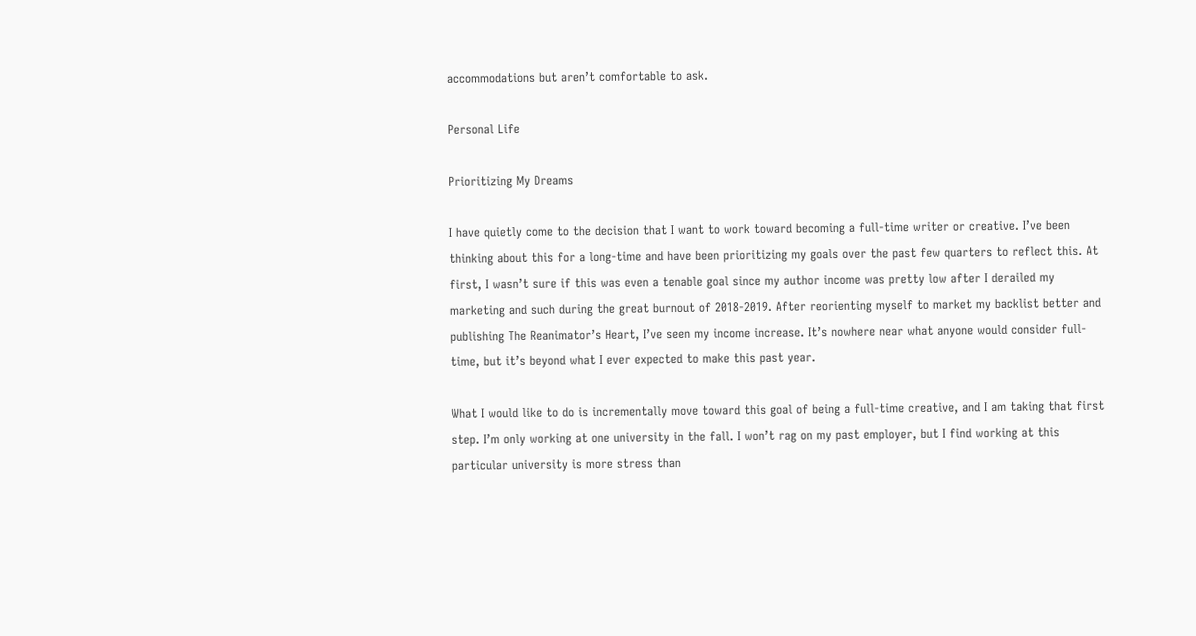accommodations but aren’t comfortable to ask.

Personal Life

Prioritizing My Dreams

I have quietly come to the decision that I want to work toward becoming a full-time writer or creative. I’ve been thinking about this for a long-time and have been prioritizing my goals over the past few quarters to reflect this. At first, I wasn’t sure if this was even a tenable goal since my author income was pretty low after I derailed my marketing and such during the great burnout of 2018-2019. After reorienting myself to market my backlist better and publishing The Reanimator’s Heart, I’ve seen my income increase. It’s nowhere near what anyone would consider full-time, but it’s beyond what I ever expected to make this past year.

What I would like to do is incrementally move toward this goal of being a full-time creative, and I am taking that first step. I’m only working at one university in the fall. I won’t rag on my past employer, but I find working at this particular university is more stress than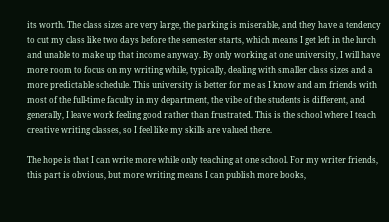its worth. The class sizes are very large, the parking is miserable, and they have a tendency to cut my class like two days before the semester starts, which means I get left in the lurch and unable to make up that income anyway. By only working at one university, I will have more room to focus on my writing while, typically, dealing with smaller class sizes and a more predictable schedule. This university is better for me as I know and am friends with most of the full-time faculty in my department, the vibe of the students is different, and generally, I leave work feeling good rather than frustrated. This is the school where I teach creative writing classes, so I feel like my skills are valued there.

The hope is that I can write more while only teaching at one school. For my writer friends, this part is obvious, but more writing means I can publish more books,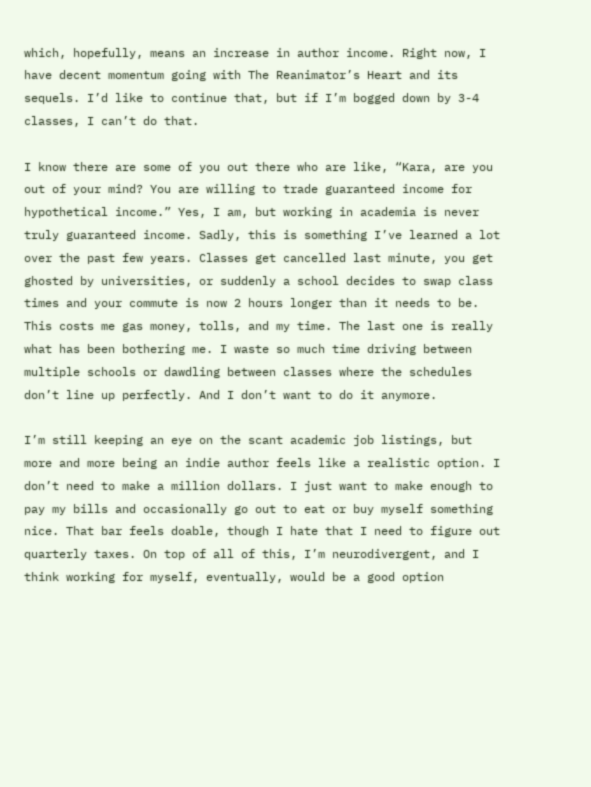which, hopefully, means an increase in author income. Right now, I have decent momentum going with The Reanimator’s Heart and its sequels. I’d like to continue that, but if I’m bogged down by 3-4 classes, I can’t do that.

I know there are some of you out there who are like, “Kara, are you out of your mind? You are willing to trade guaranteed income for hypothetical income.” Yes, I am, but working in academia is never truly guaranteed income. Sadly, this is something I’ve learned a lot over the past few years. Classes get cancelled last minute, you get ghosted by universities, or suddenly a school decides to swap class times and your commute is now 2 hours longer than it needs to be. This costs me gas money, tolls, and my time. The last one is really what has been bothering me. I waste so much time driving between multiple schools or dawdling between classes where the schedules don’t line up perfectly. And I don’t want to do it anymore.

I’m still keeping an eye on the scant academic job listings, but more and more being an indie author feels like a realistic option. I don’t need to make a million dollars. I just want to make enough to pay my bills and occasionally go out to eat or buy myself something nice. That bar feels doable, though I hate that I need to figure out quarterly taxes. On top of all of this, I’m neurodivergent, and I think working for myself, eventually, would be a good option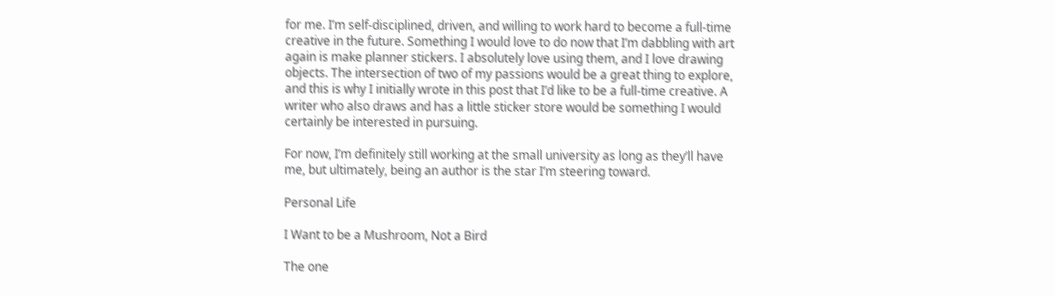for me. I’m self-disciplined, driven, and willing to work hard to become a full-time creative in the future. Something I would love to do now that I’m dabbling with art again is make planner stickers. I absolutely love using them, and I love drawing objects. The intersection of two of my passions would be a great thing to explore, and this is why I initially wrote in this post that I’d like to be a full-time creative. A writer who also draws and has a little sticker store would be something I would certainly be interested in pursuing.

For now, I’m definitely still working at the small university as long as they’ll have me, but ultimately, being an author is the star I’m steering toward.

Personal Life

I Want to be a Mushroom, Not a Bird

The one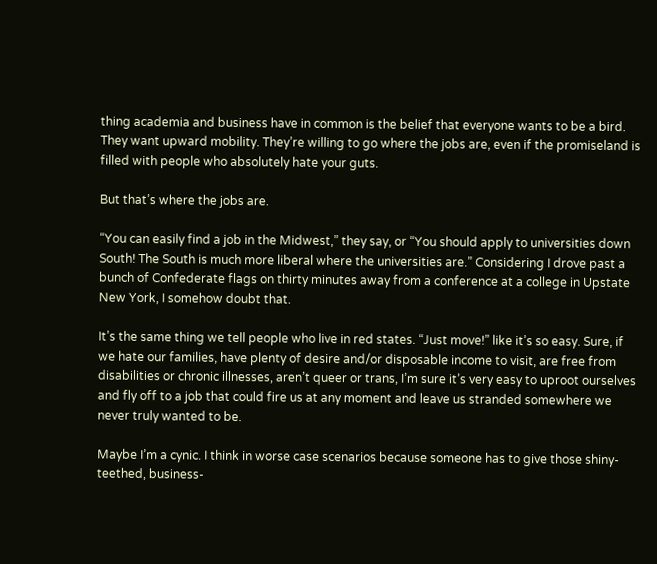thing academia and business have in common is the belief that everyone wants to be a bird. They want upward mobility. They’re willing to go where the jobs are, even if the promiseland is filled with people who absolutely hate your guts.

But that’s where the jobs are.

“You can easily find a job in the Midwest,” they say, or “You should apply to universities down South! The South is much more liberal where the universities are.” Considering I drove past a bunch of Confederate flags on thirty minutes away from a conference at a college in Upstate New York, I somehow doubt that.

It’s the same thing we tell people who live in red states. “Just move!” like it’s so easy. Sure, if we hate our families, have plenty of desire and/or disposable income to visit, are free from disabilities or chronic illnesses, aren’t queer or trans, I’m sure it’s very easy to uproot ourselves and fly off to a job that could fire us at any moment and leave us stranded somewhere we never truly wanted to be.

Maybe I’m a cynic. I think in worse case scenarios because someone has to give those shiny-teethed, business-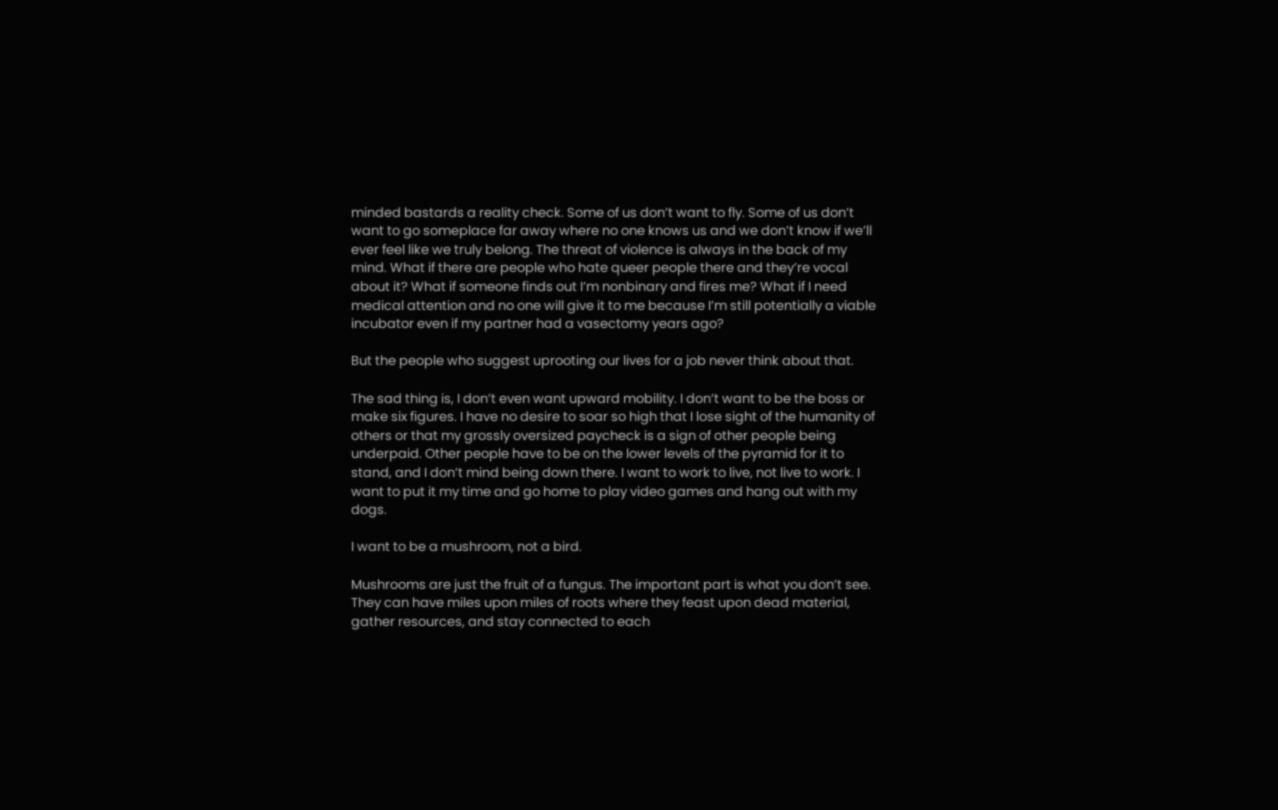minded bastards a reality check. Some of us don’t want to fly. Some of us don’t want to go someplace far away where no one knows us and we don’t know if we’ll ever feel like we truly belong. The threat of violence is always in the back of my mind. What if there are people who hate queer people there and they’re vocal about it? What if someone finds out I’m nonbinary and fires me? What if I need medical attention and no one will give it to me because I’m still potentially a viable incubator even if my partner had a vasectomy years ago?

But the people who suggest uprooting our lives for a job never think about that.

The sad thing is, I don’t even want upward mobility. I don’t want to be the boss or make six figures. I have no desire to soar so high that I lose sight of the humanity of others or that my grossly oversized paycheck is a sign of other people being underpaid. Other people have to be on the lower levels of the pyramid for it to stand, and I don’t mind being down there. I want to work to live, not live to work. I want to put it my time and go home to play video games and hang out with my dogs.

I want to be a mushroom, not a bird.

Mushrooms are just the fruit of a fungus. The important part is what you don’t see. They can have miles upon miles of roots where they feast upon dead material, gather resources, and stay connected to each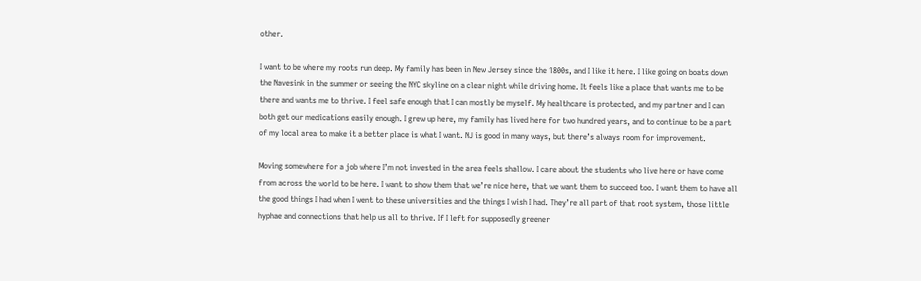other.

I want to be where my roots run deep. My family has been in New Jersey since the 1800s, and I like it here. I like going on boats down the Navesink in the summer or seeing the NYC skyline on a clear night while driving home. It feels like a place that wants me to be there and wants me to thrive. I feel safe enough that I can mostly be myself. My healthcare is protected, and my partner and I can both get our medications easily enough. I grew up here, my family has lived here for two hundred years, and to continue to be a part of my local area to make it a better place is what I want. NJ is good in many ways, but there’s always room for improvement.

Moving somewhere for a job where I’m not invested in the area feels shallow. I care about the students who live here or have come from across the world to be here. I want to show them that we’re nice here, that we want them to succeed too. I want them to have all the good things I had when I went to these universities and the things I wish I had. They’re all part of that root system, those little hyphae and connections that help us all to thrive. If I left for supposedly greener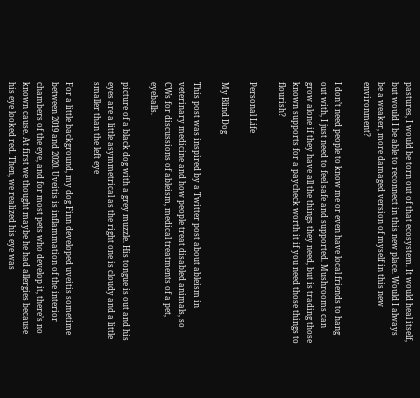pastures, I would be torn out of that ecosystem. It would heal itself, but would I be able to reconnect in this new place. Would I always be a weaker, more damaged version of myself in this new environment?

I don’t need people to know me or even have local friends to hang out with, I just need to feel safe and supported. Mushrooms can grow alone if they have all the things they need, but is trading those known supports for a paycheck worth it if you need those things to flourish?

Personal Life

My Blind Dog

This post was inspired by a Twitter post about ableism in veterinary medicine and how people treat disabled animals, so CWs for discussions of ableism, medical treatments of a pet, eyeballs.

picture of a black dog with a grey muzzle. His tongue is out and his eyes are a little asymmetrical as the right one is cloudy and a little smaller than the left eye

For a little background, my dog Finn developed uveitis sometime between 2019 and 2020. Uveitis is inflammation of the interior chambers of the eye, and for most pets who develop it, there’s no known cause. At first we thought maybe he had allergies because his eye looked red. Then, we realized his eye was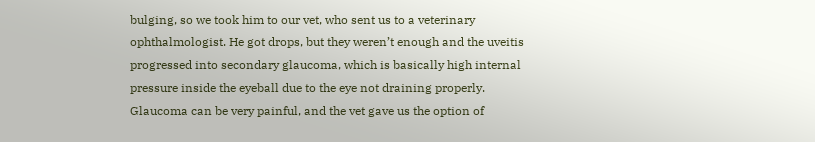bulging, so we took him to our vet, who sent us to a veterinary ophthalmologist. He got drops, but they weren’t enough and the uveitis progressed into secondary glaucoma, which is basically high internal pressure inside the eyeball due to the eye not draining properly. Glaucoma can be very painful, and the vet gave us the option of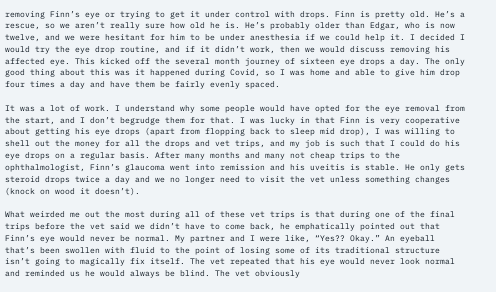removing Finn’s eye or trying to get it under control with drops. Finn is pretty old. He’s a rescue, so we aren’t really sure how old he is. He’s probably older than Edgar, who is now twelve, and we were hesitant for him to be under anesthesia if we could help it. I decided I would try the eye drop routine, and if it didn’t work, then we would discuss removing his affected eye. This kicked off the several month journey of sixteen eye drops a day. The only good thing about this was it happened during Covid, so I was home and able to give him drop four times a day and have them be fairly evenly spaced.

It was a lot of work. I understand why some people would have opted for the eye removal from the start, and I don’t begrudge them for that. I was lucky in that Finn is very cooperative about getting his eye drops (apart from flopping back to sleep mid drop), I was willing to shell out the money for all the drops and vet trips, and my job is such that I could do his eye drops on a regular basis. After many months and many not cheap trips to the ophthalmologist, Finn’s glaucoma went into remission and his uveitis is stable. He only gets steroid drops twice a day and we no longer need to visit the vet unless something changes (knock on wood it doesn’t).

What weirded me out the most during all of these vet trips is that during one of the final trips before the vet said we didn’t have to come back, he emphatically pointed out that Finn’s eye would never be normal. My partner and I were like, “Yes?? Okay.” An eyeball that’s been swollen with fluid to the point of losing some of its traditional structure isn’t going to magically fix itself. The vet repeated that his eye would never look normal and reminded us he would always be blind. The vet obviously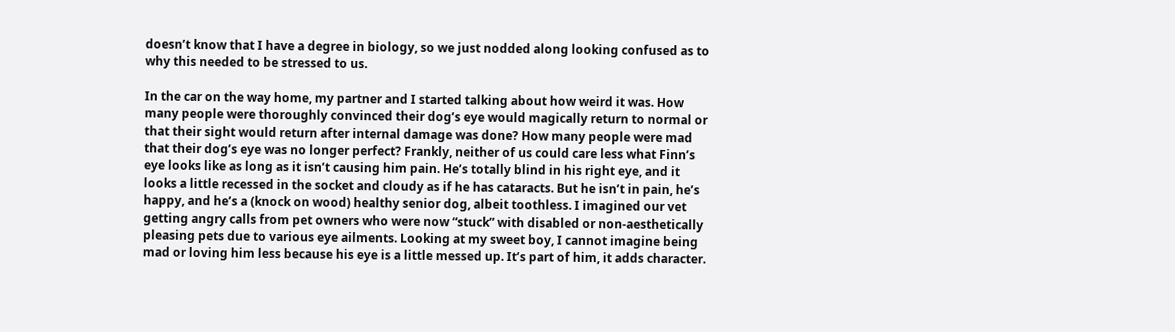doesn’t know that I have a degree in biology, so we just nodded along looking confused as to why this needed to be stressed to us.

In the car on the way home, my partner and I started talking about how weird it was. How many people were thoroughly convinced their dog’s eye would magically return to normal or that their sight would return after internal damage was done? How many people were mad that their dog’s eye was no longer perfect? Frankly, neither of us could care less what Finn’s eye looks like as long as it isn’t causing him pain. He’s totally blind in his right eye, and it looks a little recessed in the socket and cloudy as if he has cataracts. But he isn’t in pain, he’s happy, and he’s a (knock on wood) healthy senior dog, albeit toothless. I imagined our vet getting angry calls from pet owners who were now “stuck” with disabled or non-aesthetically pleasing pets due to various eye ailments. Looking at my sweet boy, I cannot imagine being mad or loving him less because his eye is a little messed up. It’s part of him, it adds character.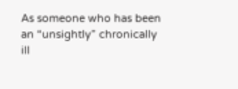As someone who has been an “unsightly” chronically ill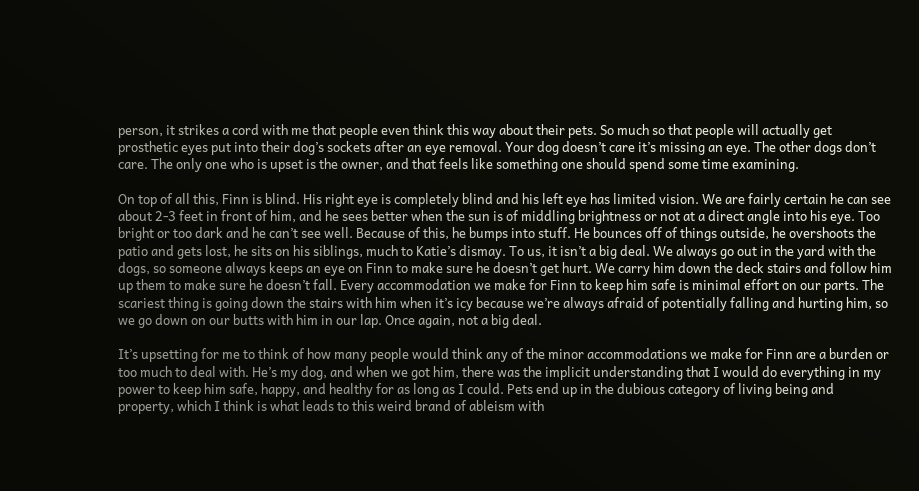person, it strikes a cord with me that people even think this way about their pets. So much so that people will actually get prosthetic eyes put into their dog’s sockets after an eye removal. Your dog doesn’t care it’s missing an eye. The other dogs don’t care. The only one who is upset is the owner, and that feels like something one should spend some time examining.

On top of all this, Finn is blind. His right eye is completely blind and his left eye has limited vision. We are fairly certain he can see about 2-3 feet in front of him, and he sees better when the sun is of middling brightness or not at a direct angle into his eye. Too bright or too dark and he can’t see well. Because of this, he bumps into stuff. He bounces off of things outside, he overshoots the patio and gets lost, he sits on his siblings, much to Katie’s dismay. To us, it isn’t a big deal. We always go out in the yard with the dogs, so someone always keeps an eye on Finn to make sure he doesn’t get hurt. We carry him down the deck stairs and follow him up them to make sure he doesn’t fall. Every accommodation we make for Finn to keep him safe is minimal effort on our parts. The scariest thing is going down the stairs with him when it’s icy because we’re always afraid of potentially falling and hurting him, so we go down on our butts with him in our lap. Once again, not a big deal.

It’s upsetting for me to think of how many people would think any of the minor accommodations we make for Finn are a burden or too much to deal with. He’s my dog, and when we got him, there was the implicit understanding that I would do everything in my power to keep him safe, happy, and healthy for as long as I could. Pets end up in the dubious category of living being and property, which I think is what leads to this weird brand of ableism with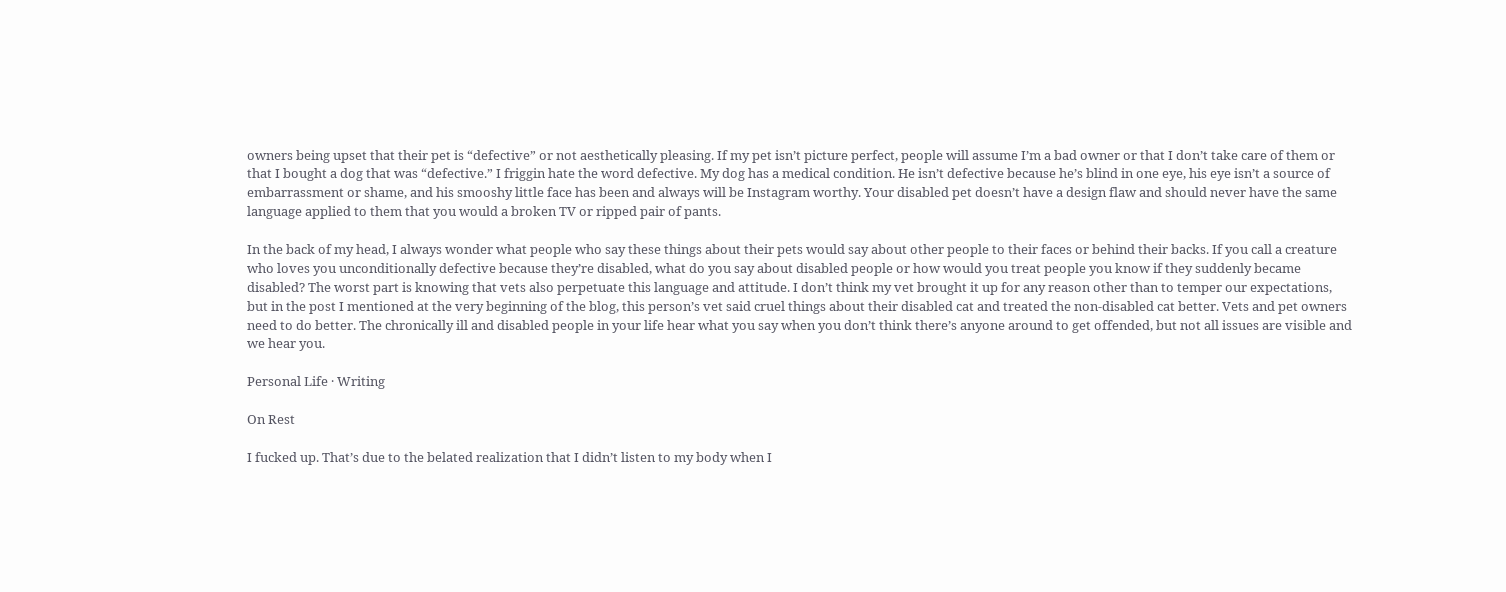owners being upset that their pet is “defective” or not aesthetically pleasing. If my pet isn’t picture perfect, people will assume I’m a bad owner or that I don’t take care of them or that I bought a dog that was “defective.” I friggin hate the word defective. My dog has a medical condition. He isn’t defective because he’s blind in one eye, his eye isn’t a source of embarrassment or shame, and his smooshy little face has been and always will be Instagram worthy. Your disabled pet doesn’t have a design flaw and should never have the same language applied to them that you would a broken TV or ripped pair of pants.

In the back of my head, I always wonder what people who say these things about their pets would say about other people to their faces or behind their backs. If you call a creature who loves you unconditionally defective because they’re disabled, what do you say about disabled people or how would you treat people you know if they suddenly became disabled? The worst part is knowing that vets also perpetuate this language and attitude. I don’t think my vet brought it up for any reason other than to temper our expectations, but in the post I mentioned at the very beginning of the blog, this person’s vet said cruel things about their disabled cat and treated the non-disabled cat better. Vets and pet owners need to do better. The chronically ill and disabled people in your life hear what you say when you don’t think there’s anyone around to get offended, but not all issues are visible and we hear you.

Personal Life · Writing

On Rest

I fucked up. That’s due to the belated realization that I didn’t listen to my body when I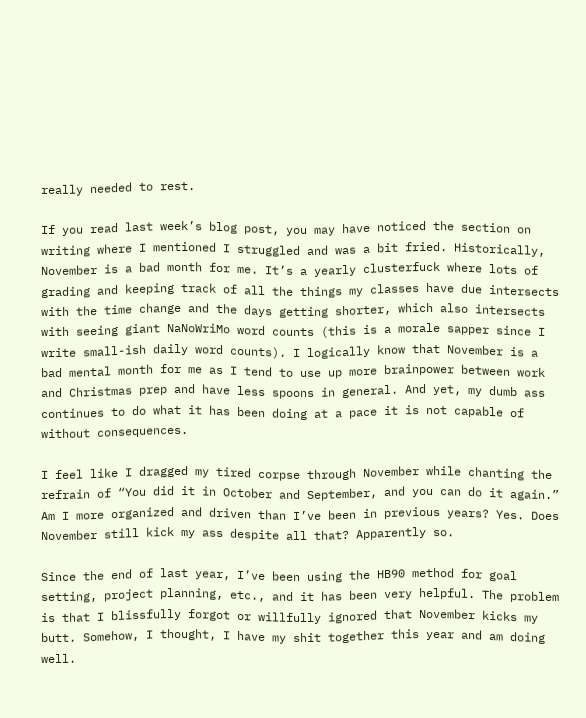really needed to rest.

If you read last week’s blog post, you may have noticed the section on writing where I mentioned I struggled and was a bit fried. Historically, November is a bad month for me. It’s a yearly clusterfuck where lots of grading and keeping track of all the things my classes have due intersects with the time change and the days getting shorter, which also intersects with seeing giant NaNoWriMo word counts (this is a morale sapper since I write small-ish daily word counts). I logically know that November is a bad mental month for me as I tend to use up more brainpower between work and Christmas prep and have less spoons in general. And yet, my dumb ass continues to do what it has been doing at a pace it is not capable of without consequences.

I feel like I dragged my tired corpse through November while chanting the refrain of “You did it in October and September, and you can do it again.” Am I more organized and driven than I’ve been in previous years? Yes. Does November still kick my ass despite all that? Apparently so.

Since the end of last year, I’ve been using the HB90 method for goal setting, project planning, etc., and it has been very helpful. The problem is that I blissfully forgot or willfully ignored that November kicks my butt. Somehow, I thought, I have my shit together this year and am doing well.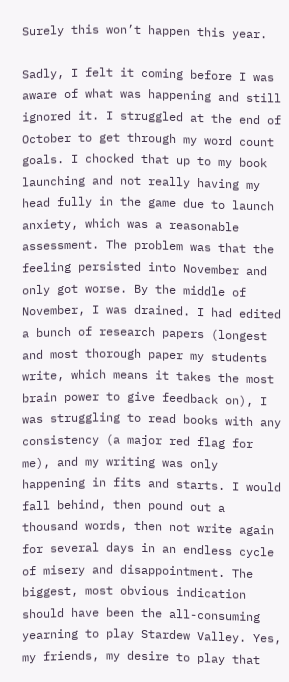Surely this won’t happen this year.

Sadly, I felt it coming before I was aware of what was happening and still ignored it. I struggled at the end of October to get through my word count goals. I chocked that up to my book launching and not really having my head fully in the game due to launch anxiety, which was a reasonable assessment. The problem was that the feeling persisted into November and only got worse. By the middle of November, I was drained. I had edited a bunch of research papers (longest and most thorough paper my students write, which means it takes the most brain power to give feedback on), I was struggling to read books with any consistency (a major red flag for me), and my writing was only happening in fits and starts. I would fall behind, then pound out a thousand words, then not write again for several days in an endless cycle of misery and disappointment. The biggest, most obvious indication should have been the all-consuming yearning to play Stardew Valley. Yes, my friends, my desire to play that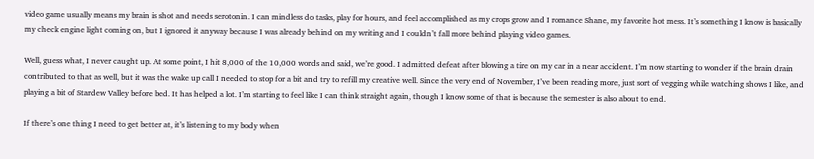video game usually means my brain is shot and needs serotonin. I can mindless do tasks, play for hours, and feel accomplished as my crops grow and I romance Shane, my favorite hot mess. It’s something I know is basically my check engine light coming on, but I ignored it anyway because I was already behind on my writing and I couldn’t fall more behind playing video games.

Well, guess what, I never caught up. At some point, I hit 8,000 of the 10,000 words and said, we’re good. I admitted defeat after blowing a tire on my car in a near accident. I’m now starting to wonder if the brain drain contributed to that as well, but it was the wake up call I needed to stop for a bit and try to refill my creative well. Since the very end of November, I’ve been reading more, just sort of vegging while watching shows I like, and playing a bit of Stardew Valley before bed. It has helped a lot. I’m starting to feel like I can think straight again, though I know some of that is because the semester is also about to end.

If there’s one thing I need to get better at, it’s listening to my body when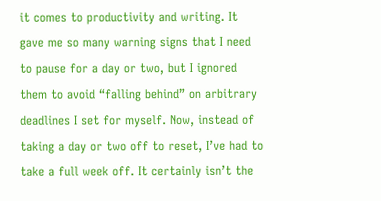it comes to productivity and writing. It gave me so many warning signs that I need to pause for a day or two, but I ignored them to avoid “falling behind” on arbitrary deadlines I set for myself. Now, instead of taking a day or two off to reset, I’ve had to take a full week off. It certainly isn’t the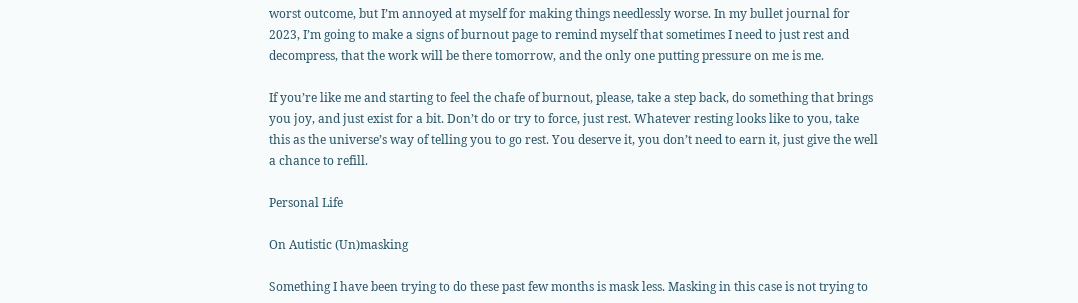worst outcome, but I’m annoyed at myself for making things needlessly worse. In my bullet journal for 2023, I’m going to make a signs of burnout page to remind myself that sometimes I need to just rest and decompress, that the work will be there tomorrow, and the only one putting pressure on me is me.

If you’re like me and starting to feel the chafe of burnout, please, take a step back, do something that brings you joy, and just exist for a bit. Don’t do or try to force, just rest. Whatever resting looks like to you, take this as the universe’s way of telling you to go rest. You deserve it, you don’t need to earn it, just give the well a chance to refill.

Personal Life

On Autistic (Un)masking

Something I have been trying to do these past few months is mask less. Masking in this case is not trying to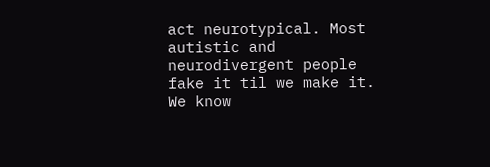act neurotypical. Most autistic and neurodivergent people fake it til we make it. We know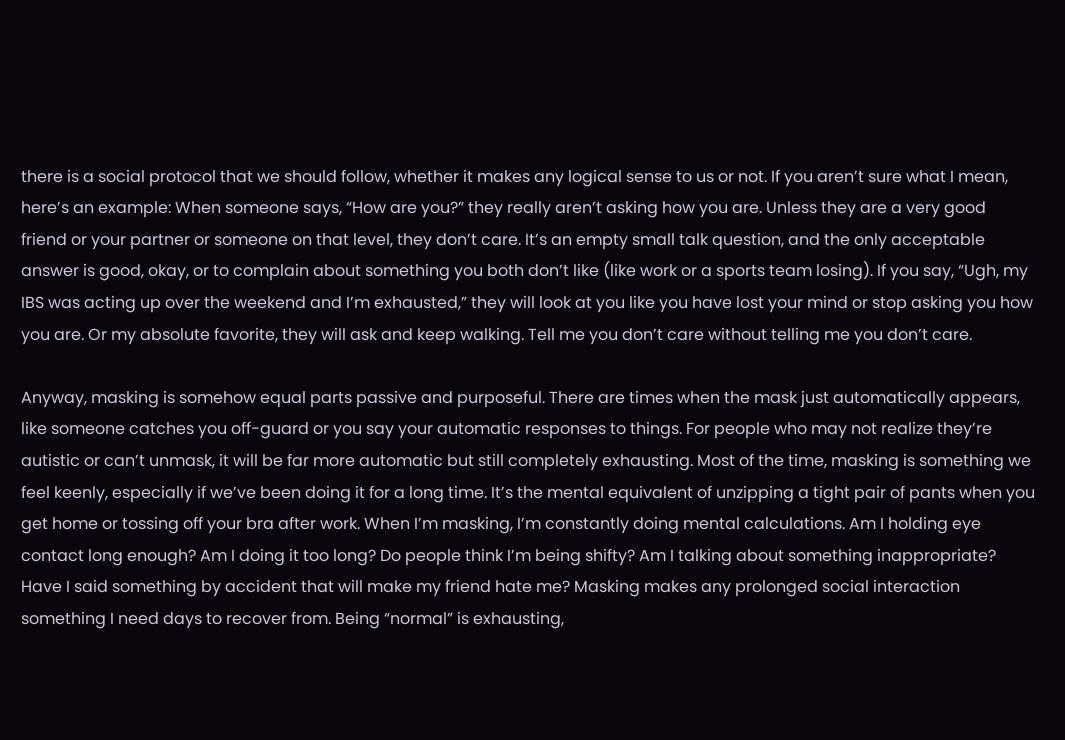there is a social protocol that we should follow, whether it makes any logical sense to us or not. If you aren’t sure what I mean, here’s an example: When someone says, “How are you?” they really aren’t asking how you are. Unless they are a very good friend or your partner or someone on that level, they don’t care. It’s an empty small talk question, and the only acceptable answer is good, okay, or to complain about something you both don’t like (like work or a sports team losing). If you say, “Ugh, my IBS was acting up over the weekend and I’m exhausted,” they will look at you like you have lost your mind or stop asking you how you are. Or my absolute favorite, they will ask and keep walking. Tell me you don’t care without telling me you don’t care.

Anyway, masking is somehow equal parts passive and purposeful. There are times when the mask just automatically appears, like someone catches you off-guard or you say your automatic responses to things. For people who may not realize they’re autistic or can’t unmask, it will be far more automatic but still completely exhausting. Most of the time, masking is something we feel keenly, especially if we’ve been doing it for a long time. It’s the mental equivalent of unzipping a tight pair of pants when you get home or tossing off your bra after work. When I’m masking, I’m constantly doing mental calculations. Am I holding eye contact long enough? Am I doing it too long? Do people think I’m being shifty? Am I talking about something inappropriate? Have I said something by accident that will make my friend hate me? Masking makes any prolonged social interaction something I need days to recover from. Being “normal” is exhausting,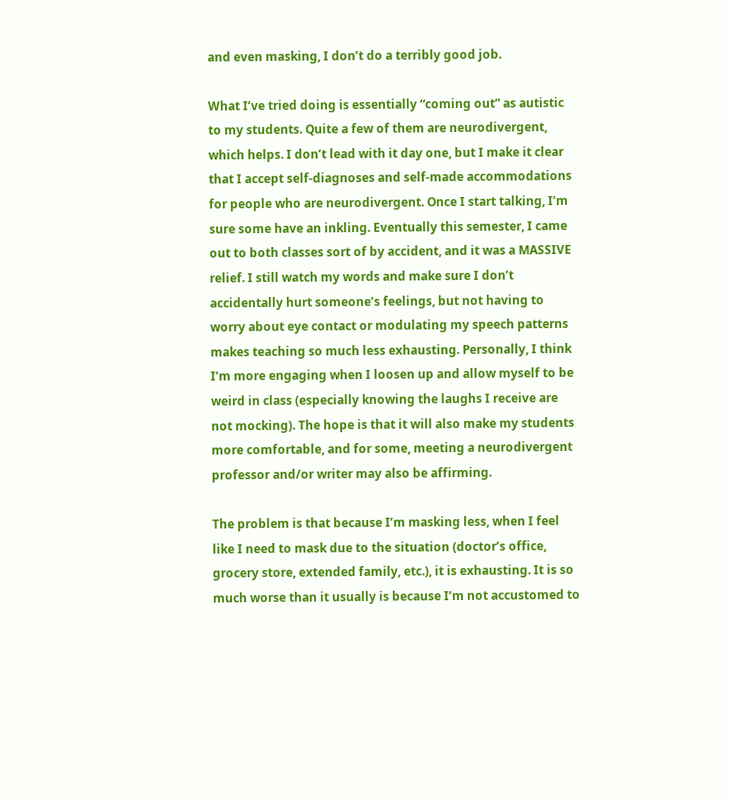and even masking, I don’t do a terribly good job.

What I’ve tried doing is essentially “coming out” as autistic to my students. Quite a few of them are neurodivergent, which helps. I don’t lead with it day one, but I make it clear that I accept self-diagnoses and self-made accommodations for people who are neurodivergent. Once I start talking, I’m sure some have an inkling. Eventually this semester, I came out to both classes sort of by accident, and it was a MASSIVE relief. I still watch my words and make sure I don’t accidentally hurt someone’s feelings, but not having to worry about eye contact or modulating my speech patterns makes teaching so much less exhausting. Personally, I think I’m more engaging when I loosen up and allow myself to be weird in class (especially knowing the laughs I receive are not mocking). The hope is that it will also make my students more comfortable, and for some, meeting a neurodivergent professor and/or writer may also be affirming.

The problem is that because I’m masking less, when I feel like I need to mask due to the situation (doctor’s office, grocery store, extended family, etc.), it is exhausting. It is so much worse than it usually is because I’m not accustomed to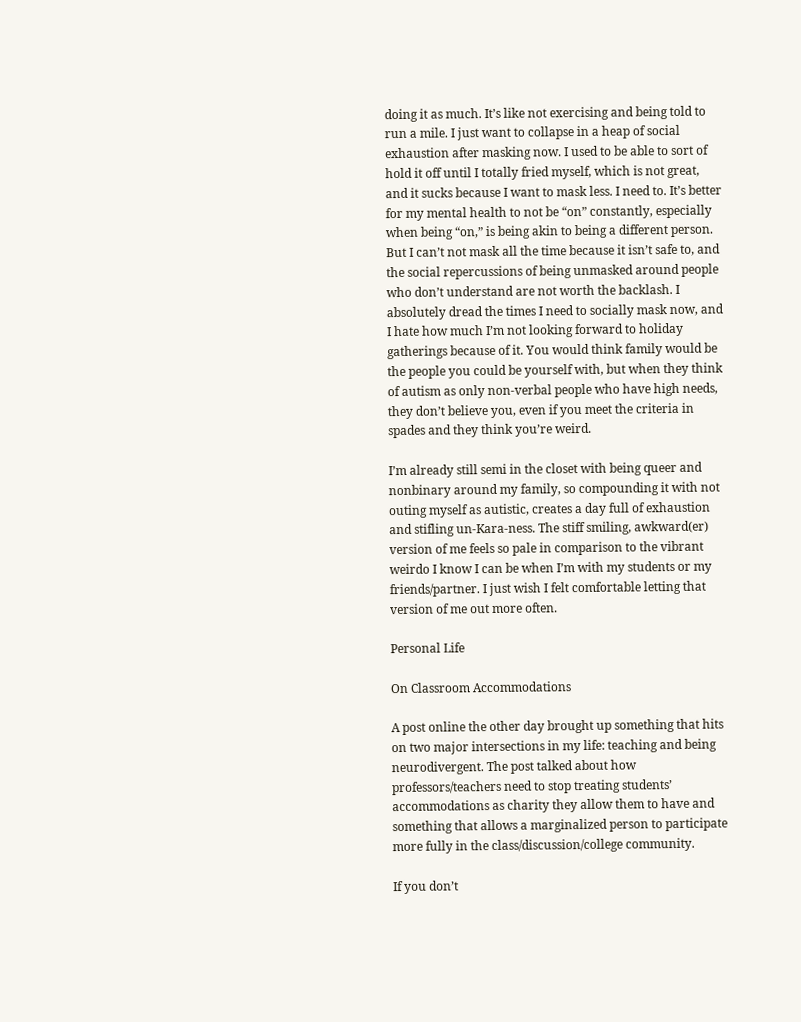doing it as much. It’s like not exercising and being told to run a mile. I just want to collapse in a heap of social exhaustion after masking now. I used to be able to sort of hold it off until I totally fried myself, which is not great, and it sucks because I want to mask less. I need to. It’s better for my mental health to not be “on” constantly, especially when being “on,” is being akin to being a different person. But I can’t not mask all the time because it isn’t safe to, and the social repercussions of being unmasked around people who don’t understand are not worth the backlash. I absolutely dread the times I need to socially mask now, and I hate how much I’m not looking forward to holiday gatherings because of it. You would think family would be the people you could be yourself with, but when they think of autism as only non-verbal people who have high needs, they don’t believe you, even if you meet the criteria in spades and they think you’re weird.

I’m already still semi in the closet with being queer and nonbinary around my family, so compounding it with not outing myself as autistic, creates a day full of exhaustion and stifling un-Kara-ness. The stiff smiling, awkward(er) version of me feels so pale in comparison to the vibrant weirdo I know I can be when I’m with my students or my friends/partner. I just wish I felt comfortable letting that version of me out more often.

Personal Life

On Classroom Accommodations

A post online the other day brought up something that hits on two major intersections in my life: teaching and being neurodivergent. The post talked about how professors/teachers need to stop treating students’ accommodations as charity they allow them to have and something that allows a marginalized person to participate more fully in the class/discussion/college community.

If you don’t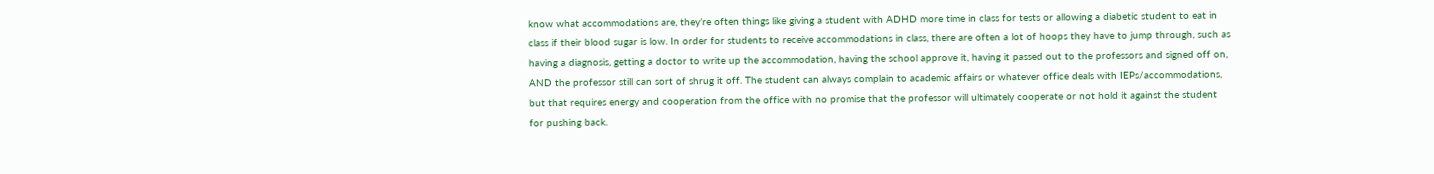know what accommodations are, they’re often things like giving a student with ADHD more time in class for tests or allowing a diabetic student to eat in class if their blood sugar is low. In order for students to receive accommodations in class, there are often a lot of hoops they have to jump through, such as having a diagnosis, getting a doctor to write up the accommodation, having the school approve it, having it passed out to the professors and signed off on, AND the professor still can sort of shrug it off. The student can always complain to academic affairs or whatever office deals with IEPs/accommodations, but that requires energy and cooperation from the office with no promise that the professor will ultimately cooperate or not hold it against the student for pushing back.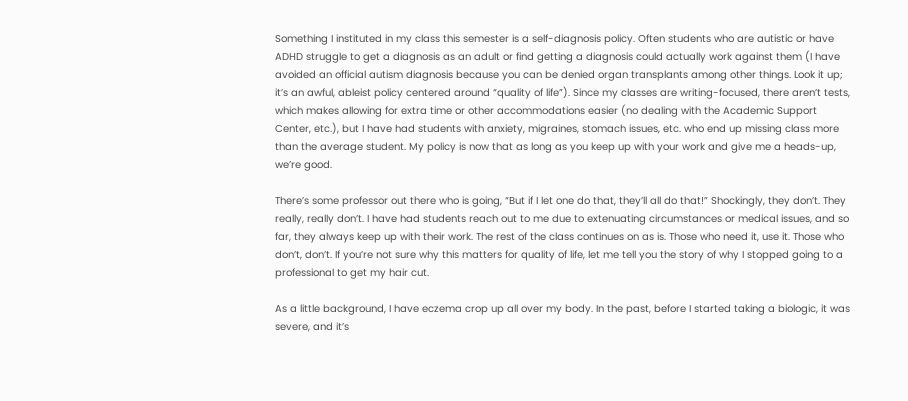Something I instituted in my class this semester is a self-diagnosis policy. Often students who are autistic or have ADHD struggle to get a diagnosis as an adult or find getting a diagnosis could actually work against them (I have avoided an official autism diagnosis because you can be denied organ transplants among other things. Look it up; it’s an awful, ableist policy centered around “quality of life”). Since my classes are writing-focused, there aren’t tests, which makes allowing for extra time or other accommodations easier (no dealing with the Academic Support Center, etc.), but I have had students with anxiety, migraines, stomach issues, etc. who end up missing class more than the average student. My policy is now that as long as you keep up with your work and give me a heads-up, we’re good.

There’s some professor out there who is going, “But if I let one do that, they’ll all do that!” Shockingly, they don’t. They really, really don’t. I have had students reach out to me due to extenuating circumstances or medical issues, and so far, they always keep up with their work. The rest of the class continues on as is. Those who need it, use it. Those who don’t, don’t. If you’re not sure why this matters for quality of life, let me tell you the story of why I stopped going to a professional to get my hair cut.

As a little background, I have eczema crop up all over my body. In the past, before I started taking a biologic, it was severe, and it’s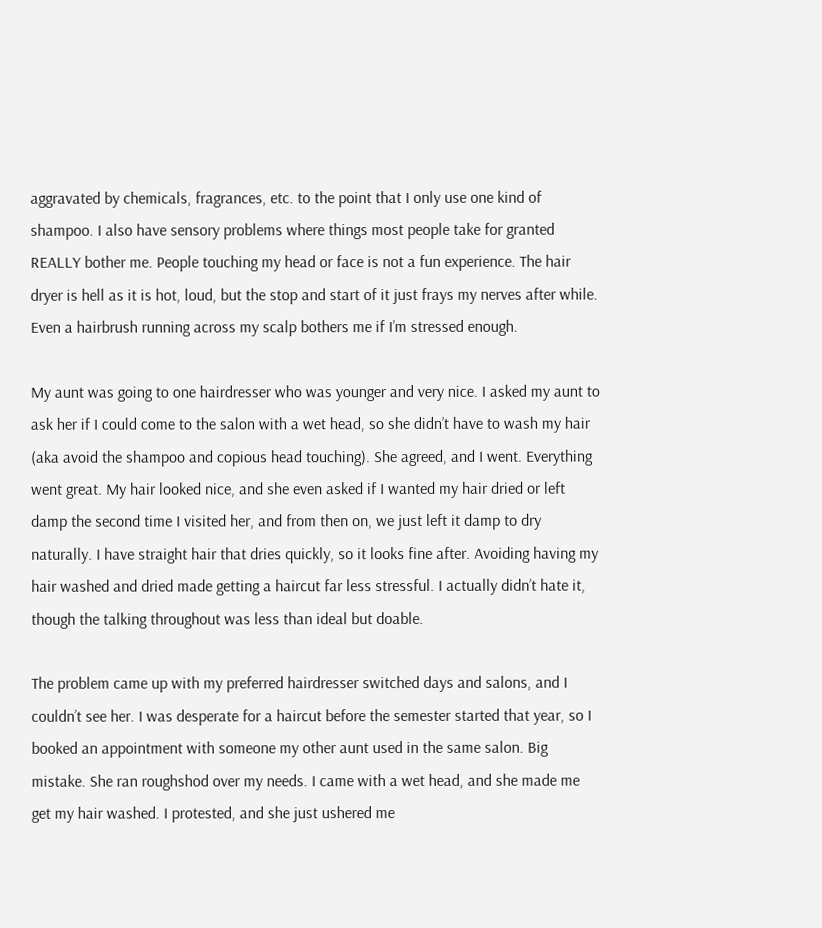aggravated by chemicals, fragrances, etc. to the point that I only use one kind of shampoo. I also have sensory problems where things most people take for granted REALLY bother me. People touching my head or face is not a fun experience. The hair dryer is hell as it is hot, loud, but the stop and start of it just frays my nerves after while. Even a hairbrush running across my scalp bothers me if I’m stressed enough.

My aunt was going to one hairdresser who was younger and very nice. I asked my aunt to ask her if I could come to the salon with a wet head, so she didn’t have to wash my hair (aka avoid the shampoo and copious head touching). She agreed, and I went. Everything went great. My hair looked nice, and she even asked if I wanted my hair dried or left damp the second time I visited her, and from then on, we just left it damp to dry naturally. I have straight hair that dries quickly, so it looks fine after. Avoiding having my hair washed and dried made getting a haircut far less stressful. I actually didn’t hate it, though the talking throughout was less than ideal but doable.

The problem came up with my preferred hairdresser switched days and salons, and I couldn’t see her. I was desperate for a haircut before the semester started that year, so I booked an appointment with someone my other aunt used in the same salon. Big mistake. She ran roughshod over my needs. I came with a wet head, and she made me get my hair washed. I protested, and she just ushered me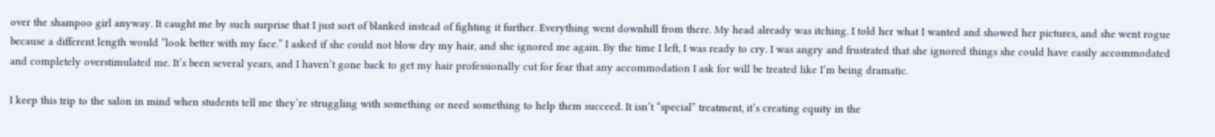over the shampoo girl anyway. It caught me by such surprise that I just sort of blanked instead of fighting it further. Everything went downhill from there. My head already was itching. I told her what I wanted and showed her pictures, and she went rogue because a different length would “look better with my face.” I asked if she could not blow dry my hair, and she ignored me again. By the time I left, I was ready to cry. I was angry and frustrated that she ignored things she could have easily accommodated and completely overstimulated me. It’s been several years, and I haven’t gone back to get my hair professionally cut for fear that any accommodation I ask for will be treated like I’m being dramatic.

I keep this trip to the salon in mind when students tell me they’re struggling with something or need something to help them succeed. It isn’t “special” treatment, it’s creating equity in the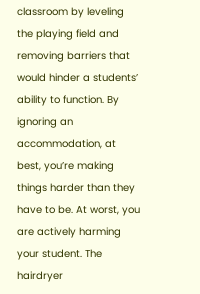classroom by leveling the playing field and removing barriers that would hinder a students’ ability to function. By ignoring an accommodation, at best, you’re making things harder than they have to be. At worst, you are actively harming your student. The hairdryer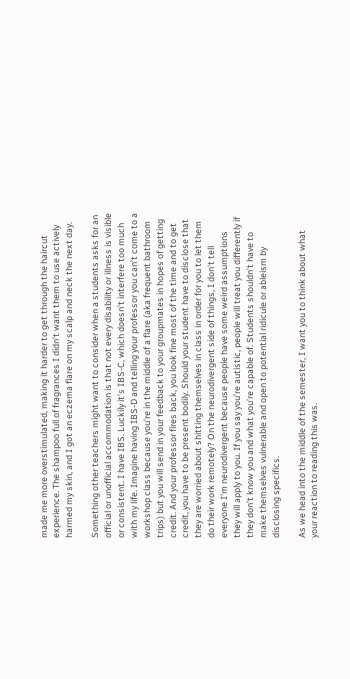made me more overstimulated, making it harder to get through the haircut experience. The shampoo full of fragrances I didn’t want them to use actively harmed my skin, and I got an eczema flare on my scalp and neck the next day.

Something other teachers might want to consider when a students asks for an official or unofficial accommodation is that not every disability or illness is visible or consistent. I have IBS. Luckily it’s IBS-C, which doesn’t interfere too much with my life. Imagine having IBS-D and telling your professor you can’t come to a workshop class because you’re in the middle of a flare (aka frequent bathroom trips) but you will send in your feedback to your groupmates in hopes of getting credit. And your professor fires back, you look fine most of the time and to get credit, you have to be present bodily. Should your student have to disclose that they are worried about shitting themselves in class in order for you to let them do their work remotely? On the neurodivergent side of things, I don’t tell everyone I’m neurodivergent because people have some weird assumptions they will apply to you. If you say you’re autistic, people will treat you differently if they don’t know you and what you’re capable of. Students shouldn’t have to make themselves vulnerable and open to potential ridicule or ableism by disclosing specifics.

As we head into the middle of the semester, I want you to think about what your reaction to reading this was.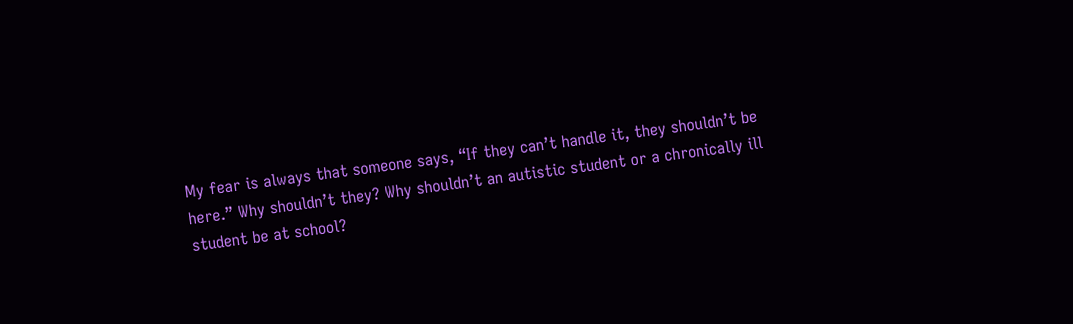My fear is always that someone says, “If they can’t handle it, they shouldn’t be here.” Why shouldn’t they? Why shouldn’t an autistic student or a chronically ill student be at school?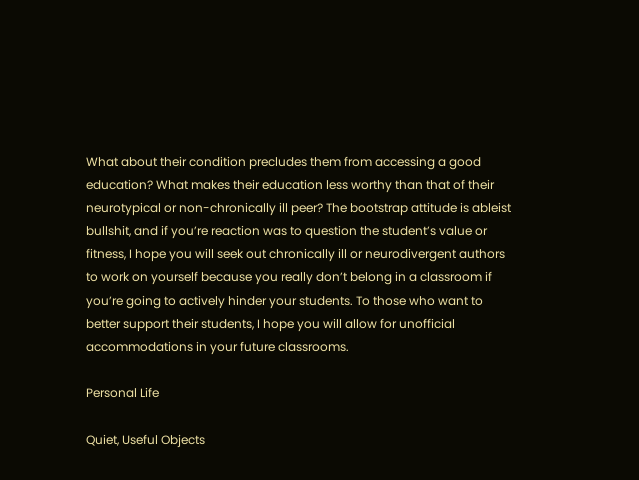What about their condition precludes them from accessing a good education? What makes their education less worthy than that of their neurotypical or non-chronically ill peer? The bootstrap attitude is ableist bullshit, and if you’re reaction was to question the student’s value or fitness, I hope you will seek out chronically ill or neurodivergent authors to work on yourself because you really don’t belong in a classroom if you’re going to actively hinder your students. To those who want to better support their students, I hope you will allow for unofficial accommodations in your future classrooms.

Personal Life

Quiet, Useful Objects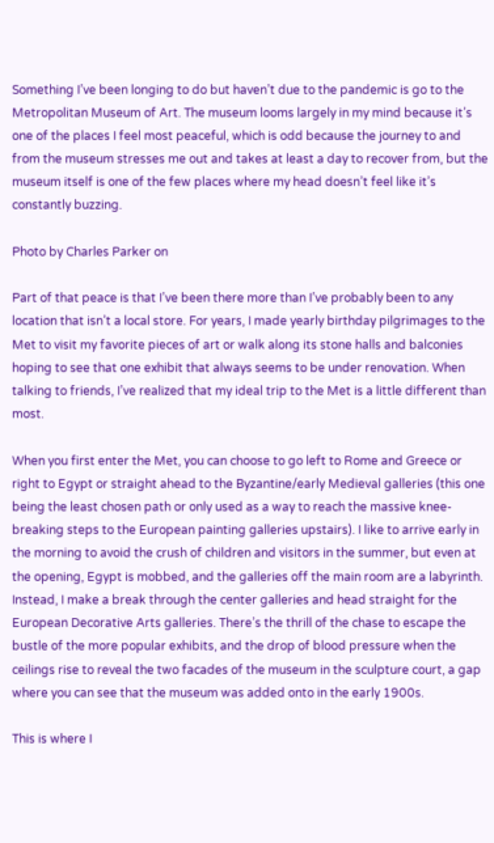Something I’ve been longing to do but haven’t due to the pandemic is go to the Metropolitan Museum of Art. The museum looms largely in my mind because it’s one of the places I feel most peaceful, which is odd because the journey to and from the museum stresses me out and takes at least a day to recover from, but the museum itself is one of the few places where my head doesn’t feel like it’s constantly buzzing.

Photo by Charles Parker on

Part of that peace is that I’ve been there more than I’ve probably been to any location that isn’t a local store. For years, I made yearly birthday pilgrimages to the Met to visit my favorite pieces of art or walk along its stone halls and balconies hoping to see that one exhibit that always seems to be under renovation. When talking to friends, I’ve realized that my ideal trip to the Met is a little different than most.

When you first enter the Met, you can choose to go left to Rome and Greece or right to Egypt or straight ahead to the Byzantine/early Medieval galleries (this one being the least chosen path or only used as a way to reach the massive knee-breaking steps to the European painting galleries upstairs). I like to arrive early in the morning to avoid the crush of children and visitors in the summer, but even at the opening, Egypt is mobbed, and the galleries off the main room are a labyrinth. Instead, I make a break through the center galleries and head straight for the European Decorative Arts galleries. There’s the thrill of the chase to escape the bustle of the more popular exhibits, and the drop of blood pressure when the ceilings rise to reveal the two facades of the museum in the sculpture court, a gap where you can see that the museum was added onto in the early 1900s.

This is where I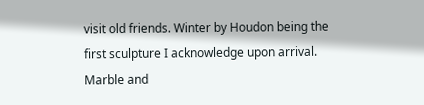visit old friends. Winter by Houdon being the first sculpture I acknowledge upon arrival. Marble and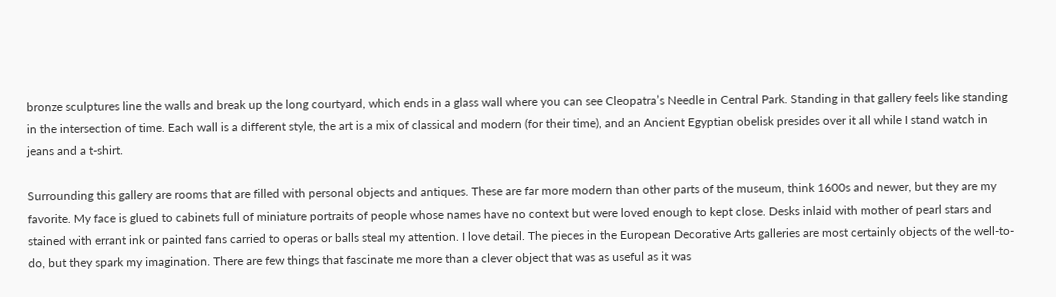bronze sculptures line the walls and break up the long courtyard, which ends in a glass wall where you can see Cleopatra’s Needle in Central Park. Standing in that gallery feels like standing in the intersection of time. Each wall is a different style, the art is a mix of classical and modern (for their time), and an Ancient Egyptian obelisk presides over it all while I stand watch in jeans and a t-shirt.

Surrounding this gallery are rooms that are filled with personal objects and antiques. These are far more modern than other parts of the museum, think 1600s and newer, but they are my favorite. My face is glued to cabinets full of miniature portraits of people whose names have no context but were loved enough to kept close. Desks inlaid with mother of pearl stars and stained with errant ink or painted fans carried to operas or balls steal my attention. I love detail. The pieces in the European Decorative Arts galleries are most certainly objects of the well-to-do, but they spark my imagination. There are few things that fascinate me more than a clever object that was as useful as it was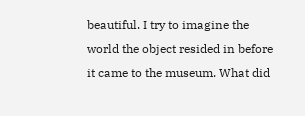beautiful. I try to imagine the world the object resided in before it came to the museum. What did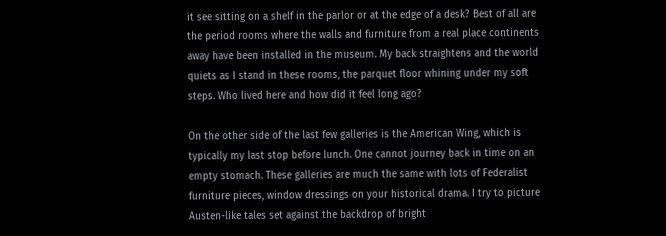it see sitting on a shelf in the parlor or at the edge of a desk? Best of all are the period rooms where the walls and furniture from a real place continents away have been installed in the museum. My back straightens and the world quiets as I stand in these rooms, the parquet floor whining under my soft steps. Who lived here and how did it feel long ago?

On the other side of the last few galleries is the American Wing, which is typically my last stop before lunch. One cannot journey back in time on an empty stomach. These galleries are much the same with lots of Federalist furniture pieces, window dressings on your historical drama. I try to picture Austen-like tales set against the backdrop of bright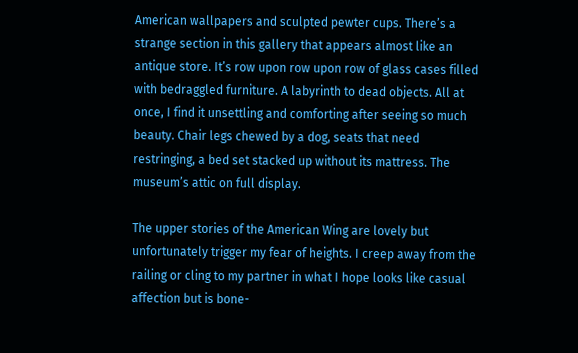American wallpapers and sculpted pewter cups. There’s a strange section in this gallery that appears almost like an antique store. It’s row upon row upon row of glass cases filled with bedraggled furniture. A labyrinth to dead objects. All at once, I find it unsettling and comforting after seeing so much beauty. Chair legs chewed by a dog, seats that need restringing, a bed set stacked up without its mattress. The museum’s attic on full display.

The upper stories of the American Wing are lovely but unfortunately trigger my fear of heights. I creep away from the railing or cling to my partner in what I hope looks like casual affection but is bone-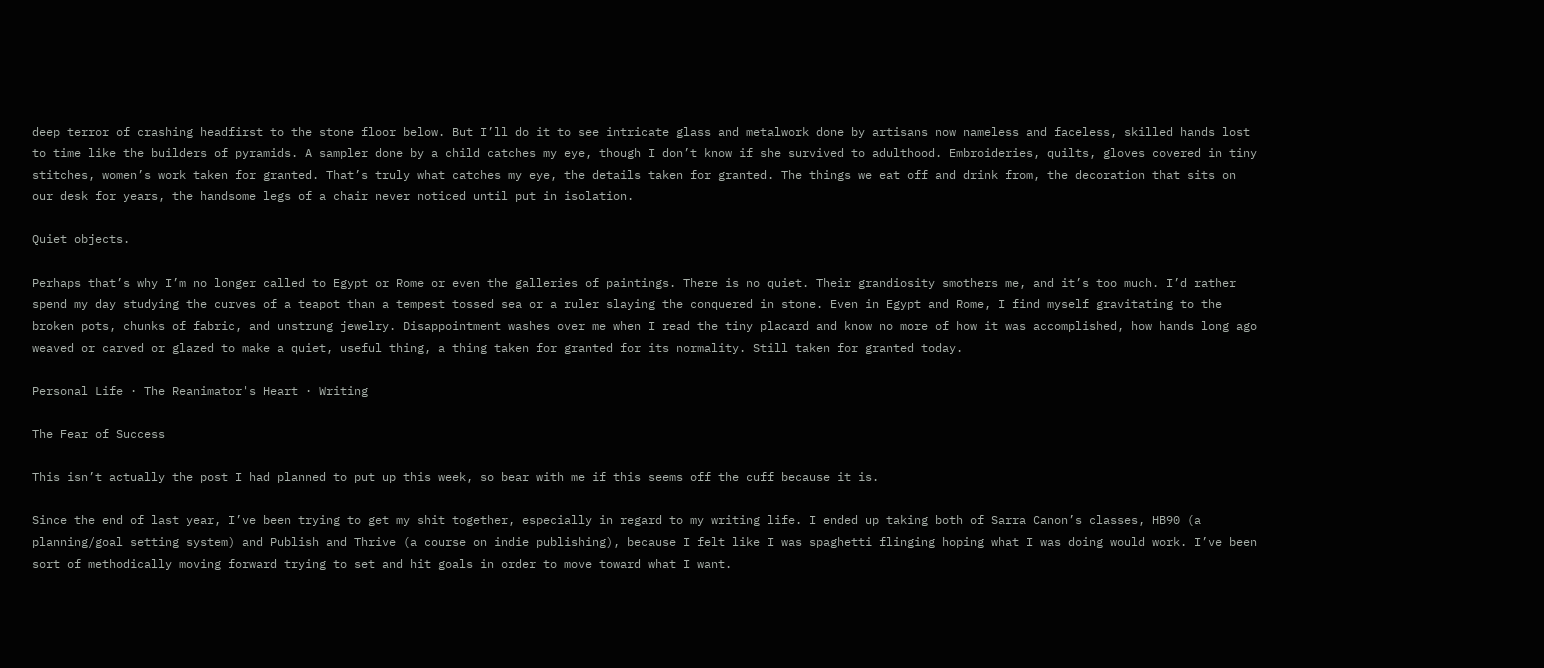deep terror of crashing headfirst to the stone floor below. But I’ll do it to see intricate glass and metalwork done by artisans now nameless and faceless, skilled hands lost to time like the builders of pyramids. A sampler done by a child catches my eye, though I don’t know if she survived to adulthood. Embroideries, quilts, gloves covered in tiny stitches, women’s work taken for granted. That’s truly what catches my eye, the details taken for granted. The things we eat off and drink from, the decoration that sits on our desk for years, the handsome legs of a chair never noticed until put in isolation.

Quiet objects.

Perhaps that’s why I’m no longer called to Egypt or Rome or even the galleries of paintings. There is no quiet. Their grandiosity smothers me, and it’s too much. I’d rather spend my day studying the curves of a teapot than a tempest tossed sea or a ruler slaying the conquered in stone. Even in Egypt and Rome, I find myself gravitating to the broken pots, chunks of fabric, and unstrung jewelry. Disappointment washes over me when I read the tiny placard and know no more of how it was accomplished, how hands long ago weaved or carved or glazed to make a quiet, useful thing, a thing taken for granted for its normality. Still taken for granted today.

Personal Life · The Reanimator's Heart · Writing

The Fear of Success

This isn’t actually the post I had planned to put up this week, so bear with me if this seems off the cuff because it is.

Since the end of last year, I’ve been trying to get my shit together, especially in regard to my writing life. I ended up taking both of Sarra Canon’s classes, HB90 (a planning/goal setting system) and Publish and Thrive (a course on indie publishing), because I felt like I was spaghetti flinging hoping what I was doing would work. I’ve been sort of methodically moving forward trying to set and hit goals in order to move toward what I want.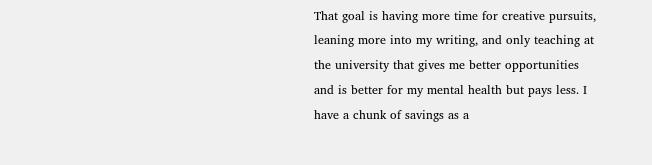That goal is having more time for creative pursuits, leaning more into my writing, and only teaching at the university that gives me better opportunities and is better for my mental health but pays less. I have a chunk of savings as a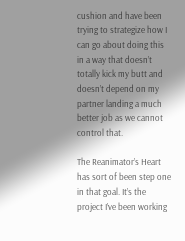cushion and have been trying to strategize how I can go about doing this in a way that doesn’t totally kick my butt and doesn’t depend on my partner landing a much better job as we cannot control that.

The Reanimator’s Heart has sort of been step one in that goal. It’s the project I’ve been working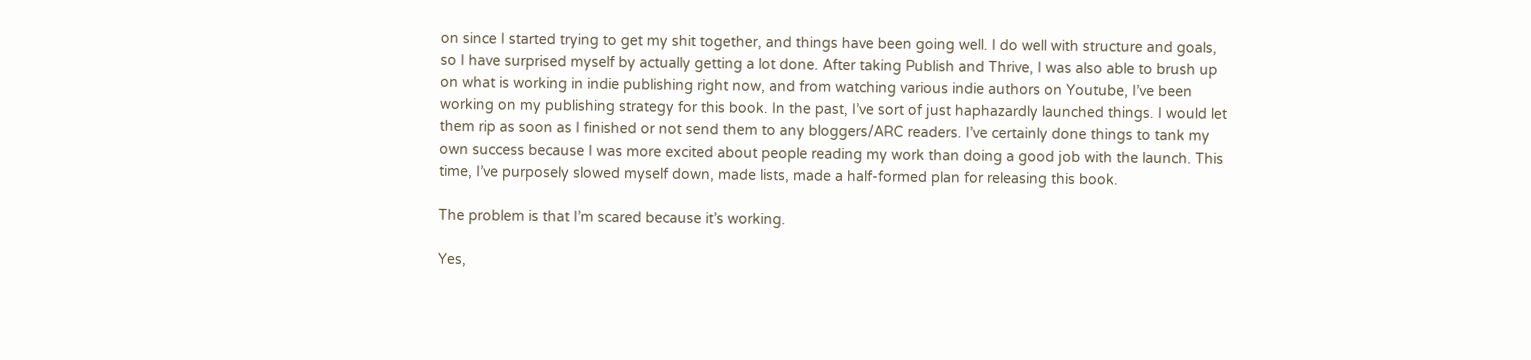on since I started trying to get my shit together, and things have been going well. I do well with structure and goals, so I have surprised myself by actually getting a lot done. After taking Publish and Thrive, I was also able to brush up on what is working in indie publishing right now, and from watching various indie authors on Youtube, I’ve been working on my publishing strategy for this book. In the past, I’ve sort of just haphazardly launched things. I would let them rip as soon as I finished or not send them to any bloggers/ARC readers. I’ve certainly done things to tank my own success because I was more excited about people reading my work than doing a good job with the launch. This time, I’ve purposely slowed myself down, made lists, made a half-formed plan for releasing this book.

The problem is that I’m scared because it’s working.

Yes,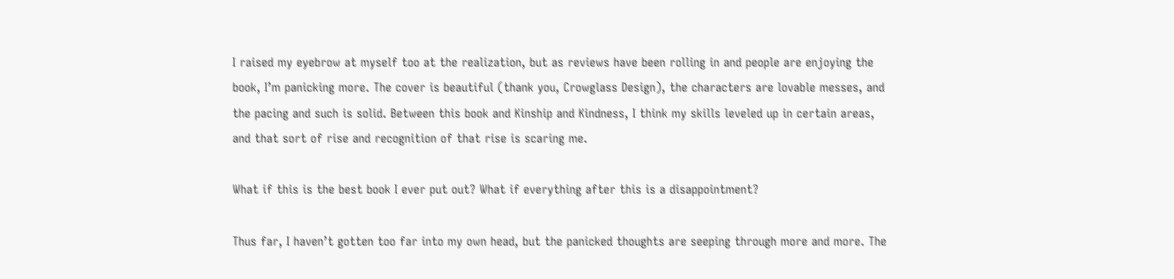I raised my eyebrow at myself too at the realization, but as reviews have been rolling in and people are enjoying the book, I’m panicking more. The cover is beautiful (thank you, Crowglass Design), the characters are lovable messes, and the pacing and such is solid. Between this book and Kinship and Kindness, I think my skills leveled up in certain areas, and that sort of rise and recognition of that rise is scaring me.

What if this is the best book I ever put out? What if everything after this is a disappointment?

Thus far, I haven’t gotten too far into my own head, but the panicked thoughts are seeping through more and more. The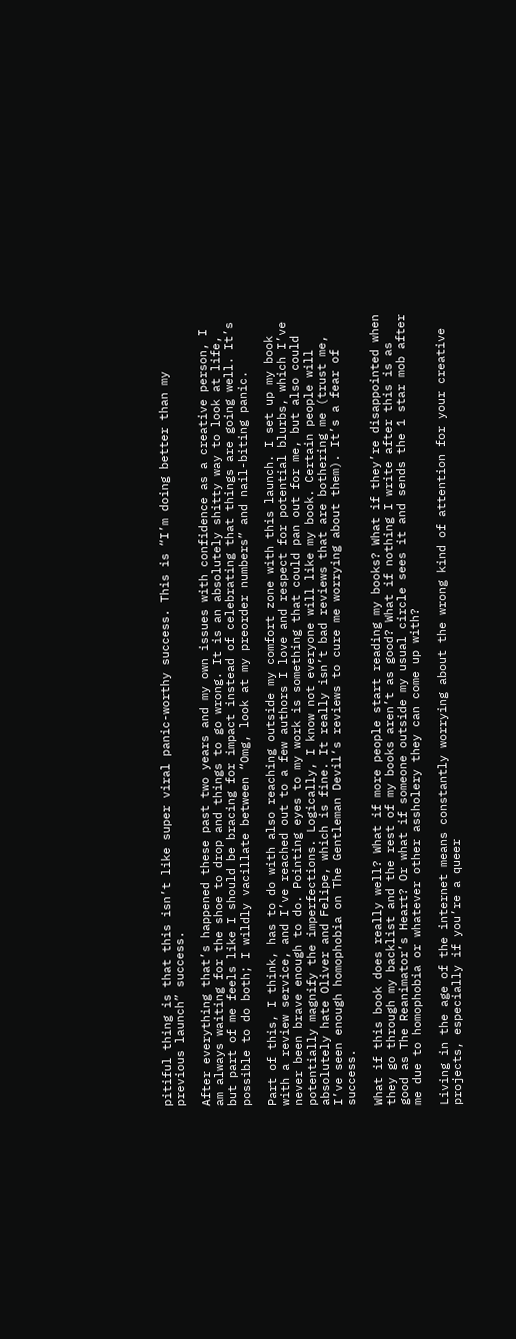pitiful thing is that this isn’t like super viral panic-worthy success. This is “I’m doing better than my previous launch” success.

After everything that’s happened these past two years and my own issues with confidence as a creative person, I am always waiting for the shoe to drop and things to go wrong. It is an absolutely shitty way to look at life, but part of me feels like I should be bracing for impact instead of celebrating that things are going well. It’s possible to do both; I wildly vacillate between “Omg, look at my preorder numbers” and nail-biting panic.

Part of this, I think, has to do with also reaching outside my comfort zone with this launch. I set up my book with a review service, and I’ve reached out to a few authors I love and respect for potential blurbs, which I’ve never been brave enough to do. Pointing eyes to my work is something that could pan out for me, but also could potentially magnify the imperfections. Logically, I know not everyone will like my book. Certain people will absolutely hate Oliver and Felipe, which is fine. It really isn’t bad reviews that are bothering me (trust me, I’ve seen enough homophobia on The Gentleman Devil‘s reviews to cure me worrying about them). It’s a fear of success.

What if this book does really well? What if more people start reading my books? What if they’re disappointed when they go through my backlist and the rest of my books aren’t as good? What if nothing I write after this is as good as The Reanimator’s Heart? Or what if someone outside my usual circle sees it and sends the 1 star mob after me due to homophobia or whatever other assholery they can come up with?

Living in the age of the internet means constantly worrying about the wrong kind of attention for your creative projects, especially if you’re a queer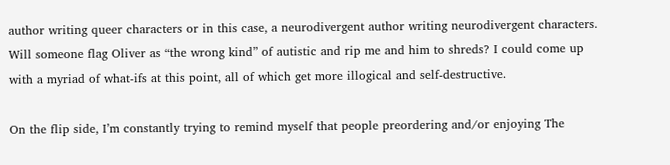author writing queer characters or in this case, a neurodivergent author writing neurodivergent characters. Will someone flag Oliver as “the wrong kind” of autistic and rip me and him to shreds? I could come up with a myriad of what-ifs at this point, all of which get more illogical and self-destructive.

On the flip side, I’m constantly trying to remind myself that people preordering and/or enjoying The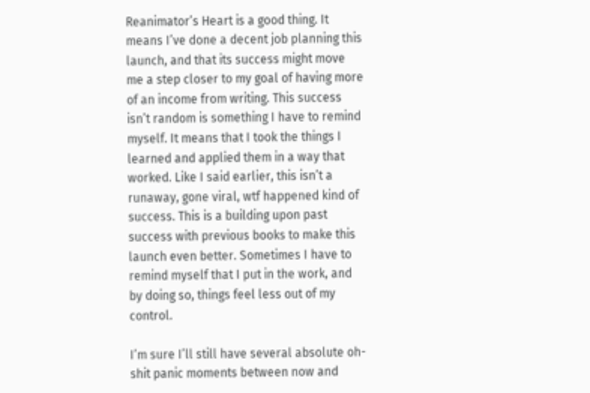Reanimator’s Heart is a good thing. It means I’ve done a decent job planning this launch, and that its success might move me a step closer to my goal of having more of an income from writing. This success isn’t random is something I have to remind myself. It means that I took the things I learned and applied them in a way that worked. Like I said earlier, this isn’t a runaway, gone viral, wtf happened kind of success. This is a building upon past success with previous books to make this launch even better. Sometimes I have to remind myself that I put in the work, and by doing so, things feel less out of my control.

I’m sure I’ll still have several absolute oh-shit panic moments between now and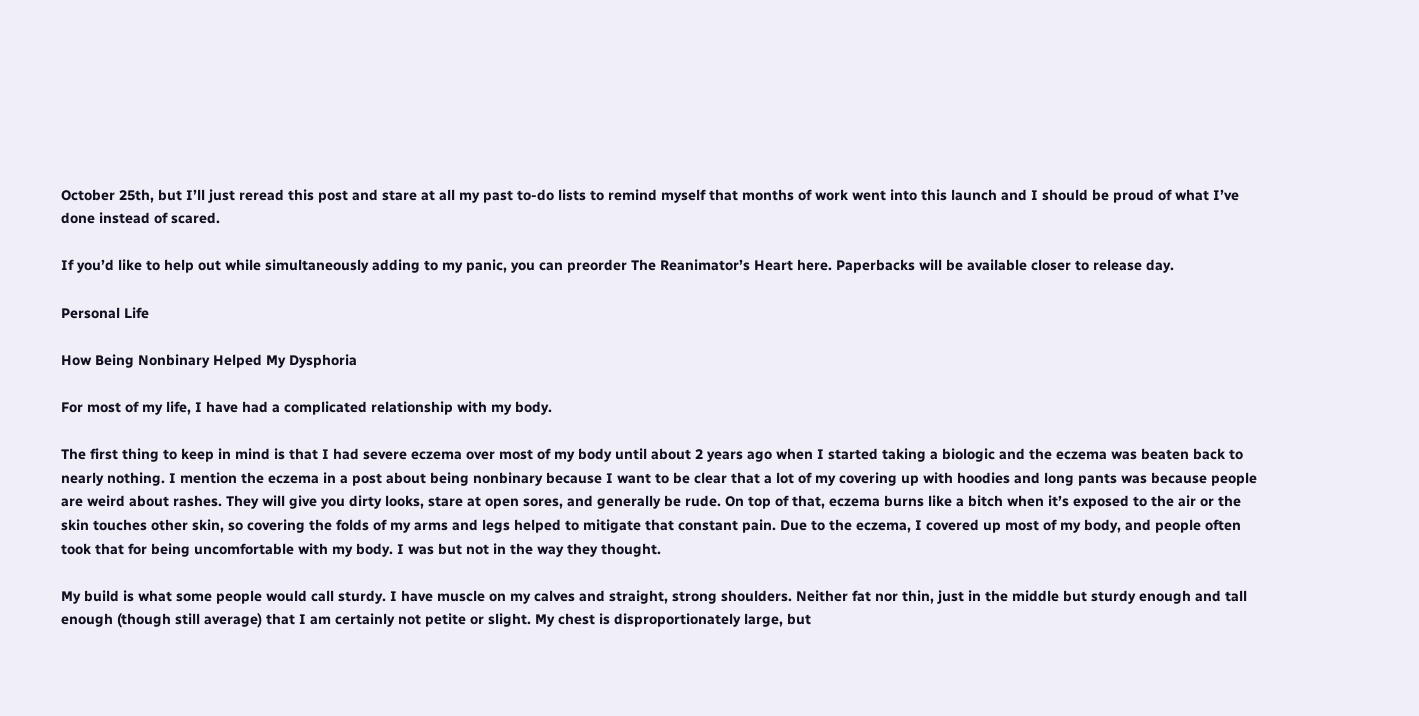October 25th, but I’ll just reread this post and stare at all my past to-do lists to remind myself that months of work went into this launch and I should be proud of what I’ve done instead of scared.

If you’d like to help out while simultaneously adding to my panic, you can preorder The Reanimator’s Heart here. Paperbacks will be available closer to release day.

Personal Life

How Being Nonbinary Helped My Dysphoria

For most of my life, I have had a complicated relationship with my body.

The first thing to keep in mind is that I had severe eczema over most of my body until about 2 years ago when I started taking a biologic and the eczema was beaten back to nearly nothing. I mention the eczema in a post about being nonbinary because I want to be clear that a lot of my covering up with hoodies and long pants was because people are weird about rashes. They will give you dirty looks, stare at open sores, and generally be rude. On top of that, eczema burns like a bitch when it’s exposed to the air or the skin touches other skin, so covering the folds of my arms and legs helped to mitigate that constant pain. Due to the eczema, I covered up most of my body, and people often took that for being uncomfortable with my body. I was but not in the way they thought.

My build is what some people would call sturdy. I have muscle on my calves and straight, strong shoulders. Neither fat nor thin, just in the middle but sturdy enough and tall enough (though still average) that I am certainly not petite or slight. My chest is disproportionately large, but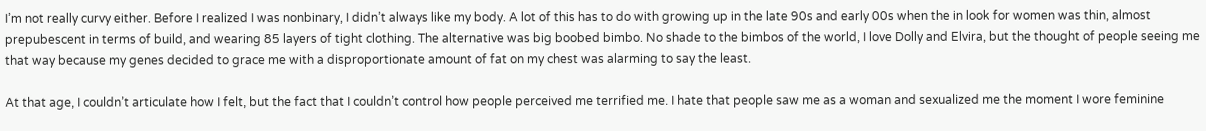I’m not really curvy either. Before I realized I was nonbinary, I didn’t always like my body. A lot of this has to do with growing up in the late 90s and early 00s when the in look for women was thin, almost prepubescent in terms of build, and wearing 85 layers of tight clothing. The alternative was big boobed bimbo. No shade to the bimbos of the world, I love Dolly and Elvira, but the thought of people seeing me that way because my genes decided to grace me with a disproportionate amount of fat on my chest was alarming to say the least.

At that age, I couldn’t articulate how I felt, but the fact that I couldn’t control how people perceived me terrified me. I hate that people saw me as a woman and sexualized me the moment I wore feminine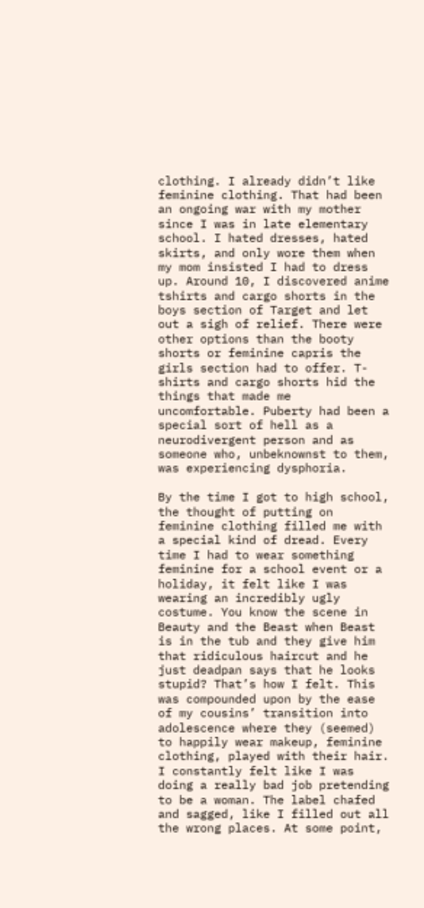clothing. I already didn’t like feminine clothing. That had been an ongoing war with my mother since I was in late elementary school. I hated dresses, hated skirts, and only wore them when my mom insisted I had to dress up. Around 10, I discovered anime tshirts and cargo shorts in the boys section of Target and let out a sigh of relief. There were other options than the booty shorts or feminine capris the girls section had to offer. T-shirts and cargo shorts hid the things that made me uncomfortable. Puberty had been a special sort of hell as a neurodivergent person and as someone who, unbeknownst to them, was experiencing dysphoria.

By the time I got to high school, the thought of putting on feminine clothing filled me with a special kind of dread. Every time I had to wear something feminine for a school event or a holiday, it felt like I was wearing an incredibly ugly costume. You know the scene in Beauty and the Beast when Beast is in the tub and they give him that ridiculous haircut and he just deadpan says that he looks stupid? That’s how I felt. This was compounded upon by the ease of my cousins’ transition into adolescence where they (seemed) to happily wear makeup, feminine clothing, played with their hair. I constantly felt like I was doing a really bad job pretending to be a woman. The label chafed and sagged, like I filled out all the wrong places. At some point,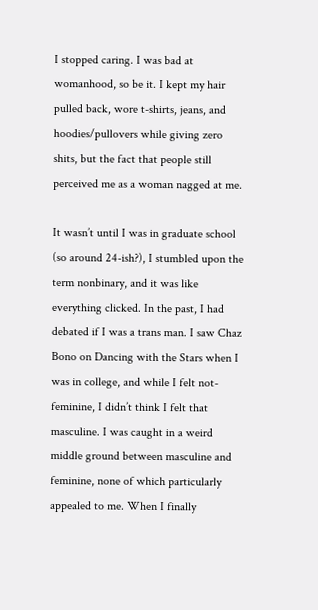I stopped caring. I was bad at womanhood, so be it. I kept my hair pulled back, wore t-shirts, jeans, and hoodies/pullovers while giving zero shits, but the fact that people still perceived me as a woman nagged at me.

It wasn’t until I was in graduate school (so around 24-ish?), I stumbled upon the term nonbinary, and it was like everything clicked. In the past, I had debated if I was a trans man. I saw Chaz Bono on Dancing with the Stars when I was in college, and while I felt not-feminine, I didn’t think I felt that masculine. I was caught in a weird middle ground between masculine and feminine, none of which particularly appealed to me. When I finally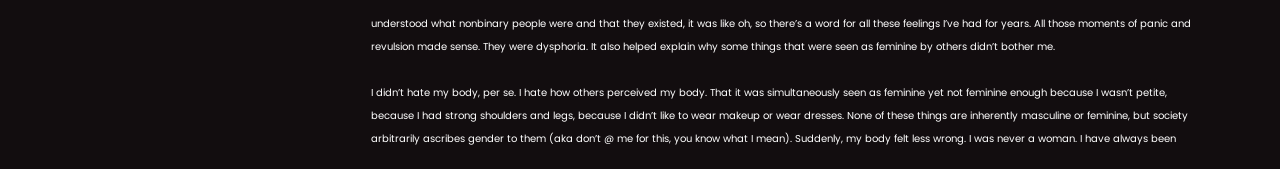understood what nonbinary people were and that they existed, it was like oh, so there’s a word for all these feelings I’ve had for years. All those moments of panic and revulsion made sense. They were dysphoria. It also helped explain why some things that were seen as feminine by others didn’t bother me.

I didn’t hate my body, per se. I hate how others perceived my body. That it was simultaneously seen as feminine yet not feminine enough because I wasn’t petite, because I had strong shoulders and legs, because I didn’t like to wear makeup or wear dresses. None of these things are inherently masculine or feminine, but society arbitrarily ascribes gender to them (aka don’t @ me for this, you know what I mean). Suddenly, my body felt less wrong. I was never a woman. I have always been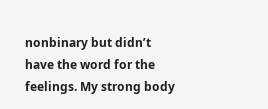nonbinary but didn’t have the word for the feelings. My strong body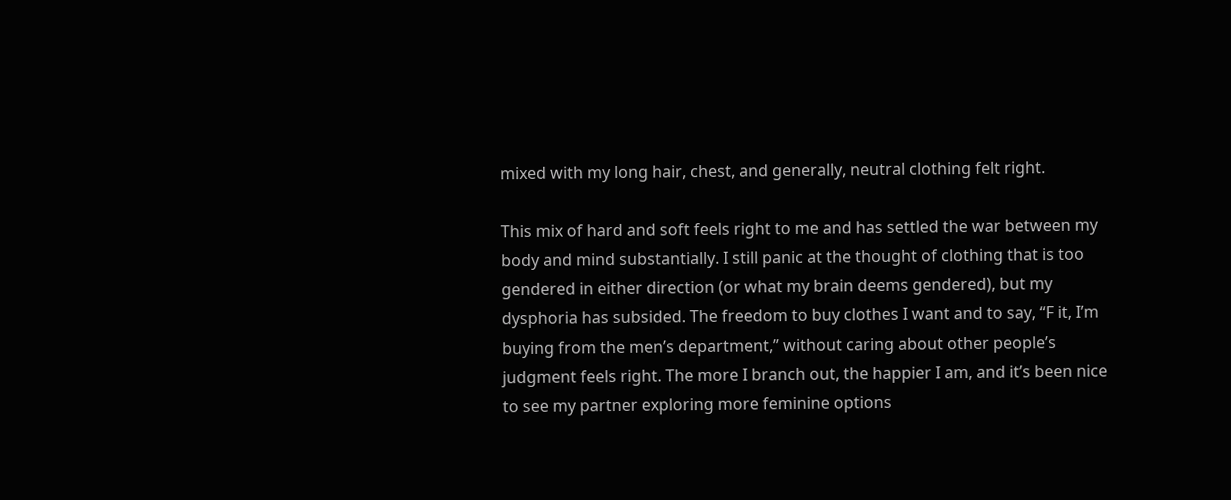mixed with my long hair, chest, and generally, neutral clothing felt right.

This mix of hard and soft feels right to me and has settled the war between my body and mind substantially. I still panic at the thought of clothing that is too gendered in either direction (or what my brain deems gendered), but my dysphoria has subsided. The freedom to buy clothes I want and to say, “F it, I’m buying from the men’s department,” without caring about other people’s judgment feels right. The more I branch out, the happier I am, and it’s been nice to see my partner exploring more feminine options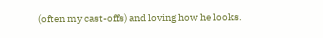(often my cast-offs) and loving how he looks.